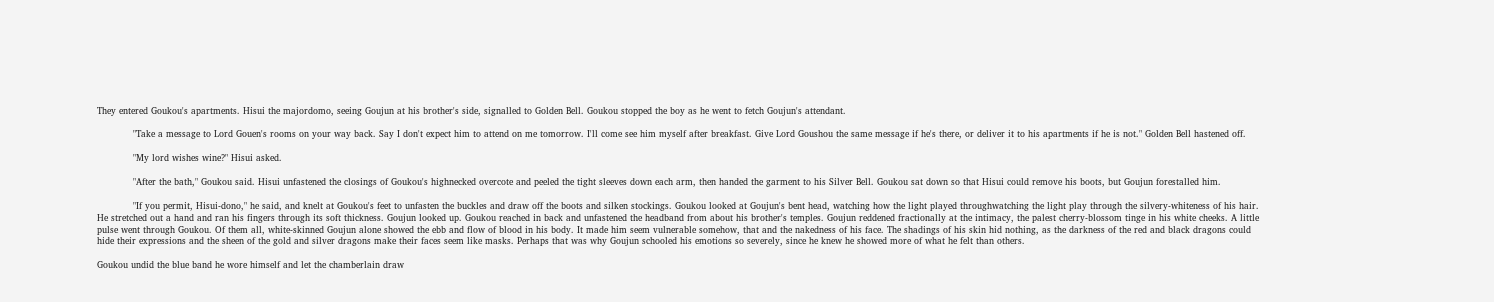They entered Goukou's apartments. Hisui the majordomo, seeing Goujun at his brother's side, signalled to Golden Bell. Goukou stopped the boy as he went to fetch Goujun's attendant.

            "Take a message to Lord Gouen's rooms on your way back. Say I don't expect him to attend on me tomorrow. I'll come see him myself after breakfast. Give Lord Goushou the same message if he's there, or deliver it to his apartments if he is not." Golden Bell hastened off.

            "My lord wishes wine?" Hisui asked.

            "After the bath," Goukou said. Hisui unfastened the closings of Goukou's highnecked overcote and peeled the tight sleeves down each arm, then handed the garment to his Silver Bell. Goukou sat down so that Hisui could remove his boots, but Goujun forestalled him.

            "If you permit, Hisui-dono," he said, and knelt at Goukou's feet to unfasten the buckles and draw off the boots and silken stockings. Goukou looked at Goujun's bent head, watching how the light played throughwatching the light play through the silvery-whiteness of his hair. He stretched out a hand and ran his fingers through its soft thickness. Goujun looked up. Goukou reached in back and unfastened the headband from about his brother's temples. Goujun reddened fractionally at the intimacy, the palest cherry-blossom tinge in his white cheeks. A little pulse went through Goukou. Of them all, white-skinned Goujun alone showed the ebb and flow of blood in his body. It made him seem vulnerable somehow, that and the nakedness of his face. The shadings of his skin hid nothing, as the darkness of the red and black dragons could hide their expressions and the sheen of the gold and silver dragons make their faces seem like masks. Perhaps that was why Goujun schooled his emotions so severely, since he knew he showed more of what he felt than others.

Goukou undid the blue band he wore himself and let the chamberlain draw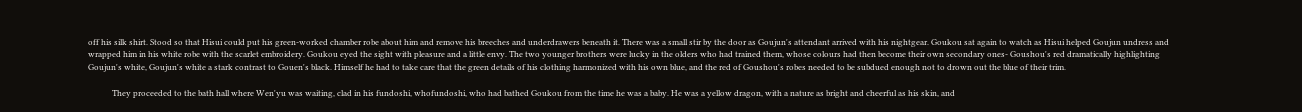off his silk shirt. Stood so that Hisui could put his green-worked chamber robe about him and remove his breeches and underdrawers beneath it. There was a small stir by the door as Goujun's attendant arrived with his nightgear. Goukou sat again to watch as Hisui helped Goujun undress and wrapped him in his white robe with the scarlet embroidery. Goukou eyed the sight with pleasure and a little envy. The two younger brothers were lucky in the olders who had trained them, whose colours had then become their own secondary ones- Goushou's red dramatically highlighting Goujun's white, Goujun's white a stark contrast to Gouen's black. Himself he had to take care that the green details of his clothing harmonized with his own blue, and the red of Goushou's robes needed to be subdued enough not to drown out the blue of their trim.

            They proceeded to the bath hall where Wen'yu was waiting, clad in his fundoshi, whofundoshi, who had bathed Goukou from the time he was a baby. He was a yellow dragon, with a nature as bright and cheerful as his skin, and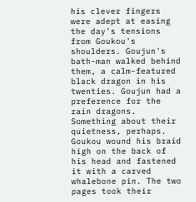his clever fingers were adept at easing the day's tensions from Goukou's shoulders. Goujun's bath-man walked behind them, a calm-featured black dragon in his twenties. Goujun had a preference for the rain dragons. Something about their quietness, perhaps. Goukou wound his braid high on the back of his head and fastened it with a carved whalebone pin. The two pages took their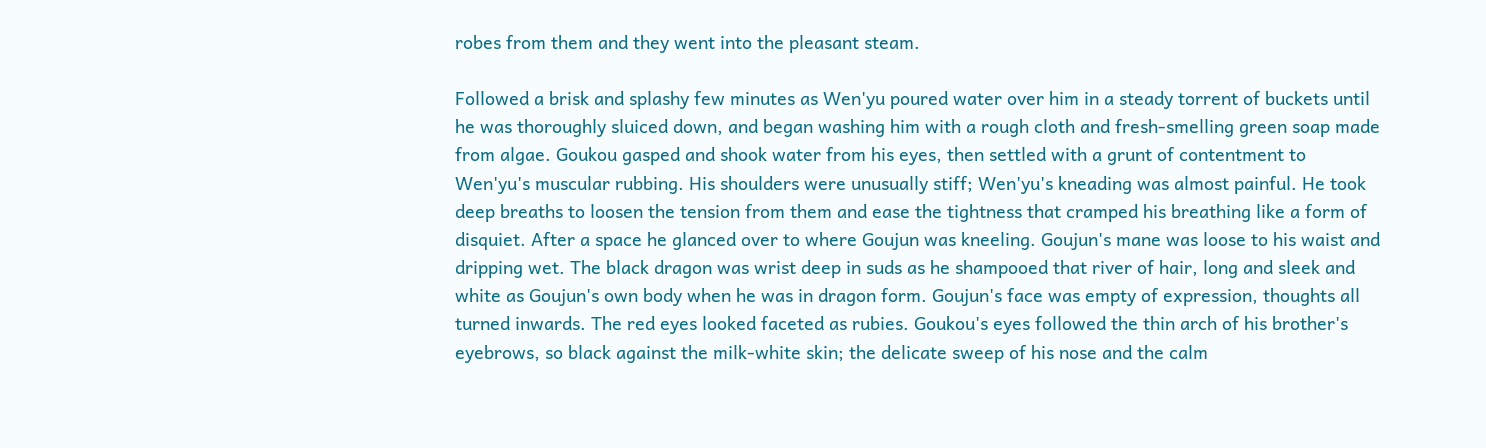robes from them and they went into the pleasant steam.

Followed a brisk and splashy few minutes as Wen'yu poured water over him in a steady torrent of buckets until he was thoroughly sluiced down, and began washing him with a rough cloth and fresh-smelling green soap made from algae. Goukou gasped and shook water from his eyes, then settled with a grunt of contentment to Wen'yu's muscular rubbing. His shoulders were unusually stiff; Wen'yu's kneading was almost painful. He took deep breaths to loosen the tension from them and ease the tightness that cramped his breathing like a form of disquiet. After a space he glanced over to where Goujun was kneeling. Goujun's mane was loose to his waist and dripping wet. The black dragon was wrist deep in suds as he shampooed that river of hair, long and sleek and white as Goujun's own body when he was in dragon form. Goujun's face was empty of expression, thoughts all turned inwards. The red eyes looked faceted as rubies. Goukou's eyes followed the thin arch of his brother's eyebrows, so black against the milk-white skin; the delicate sweep of his nose and the calm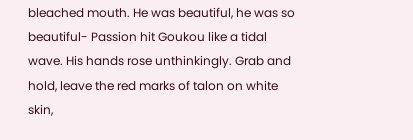bleached mouth. He was beautiful, he was so beautiful- Passion hit Goukou like a tidal wave. His hands rose unthinkingly. Grab and hold, leave the red marks of talon on white skin,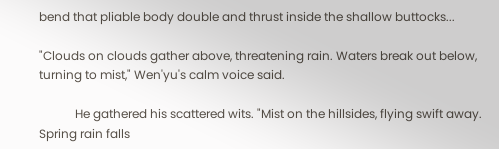bend that pliable body double and thrust inside the shallow buttocks...

"Clouds on clouds gather above, threatening rain. Waters break out below, turning to mist," Wen'yu's calm voice said.

            He gathered his scattered wits. "Mist on the hillsides, flying swift away. Spring rain falls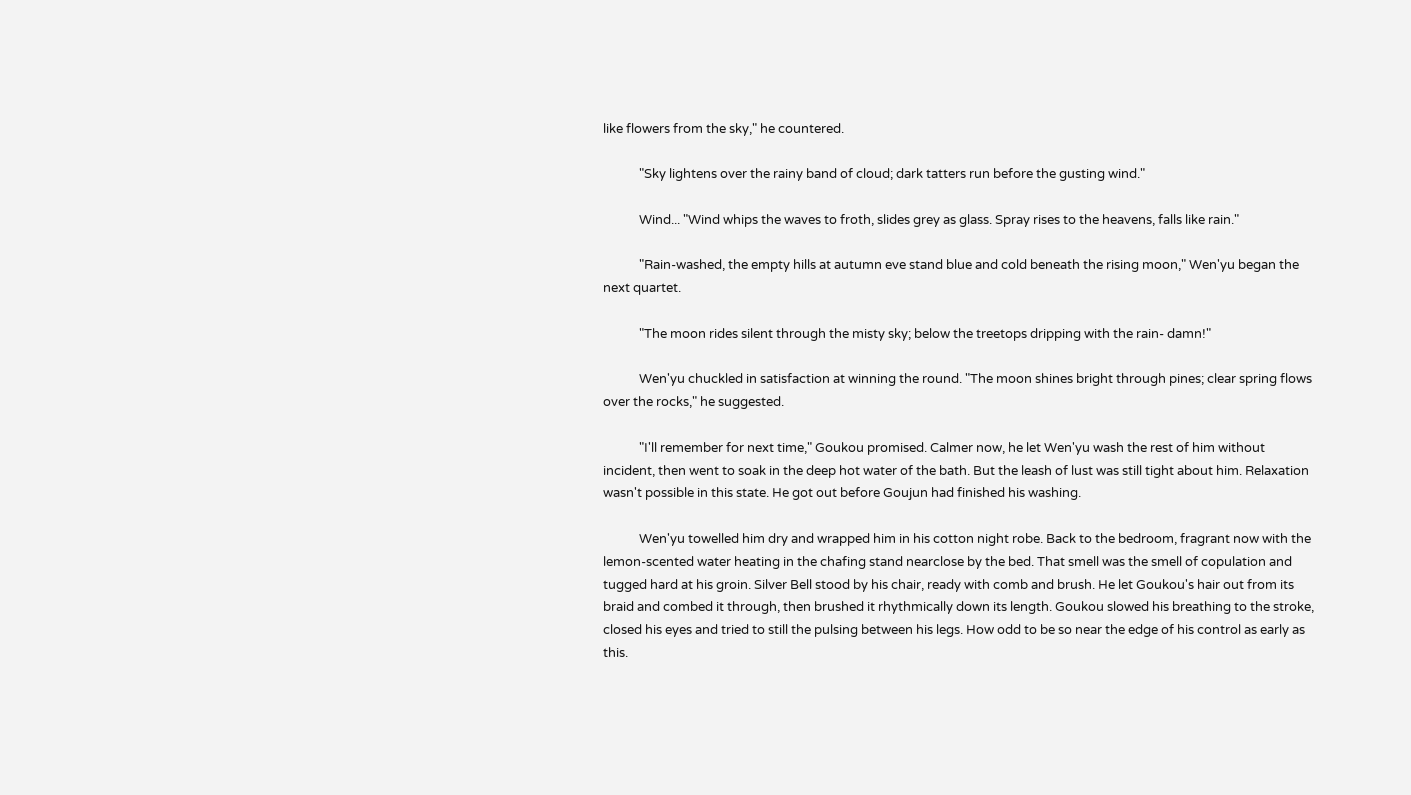like flowers from the sky," he countered.

            "Sky lightens over the rainy band of cloud; dark tatters run before the gusting wind."

            Wind... "Wind whips the waves to froth, slides grey as glass. Spray rises to the heavens, falls like rain."

            "Rain-washed, the empty hills at autumn eve stand blue and cold beneath the rising moon," Wen'yu began the next quartet.

            "The moon rides silent through the misty sky; below the treetops dripping with the rain- damn!"

            Wen'yu chuckled in satisfaction at winning the round. "The moon shines bright through pines; clear spring flows over the rocks," he suggested.

            "I'll remember for next time," Goukou promised. Calmer now, he let Wen'yu wash the rest of him without incident, then went to soak in the deep hot water of the bath. But the leash of lust was still tight about him. Relaxation wasn't possible in this state. He got out before Goujun had finished his washing.

            Wen'yu towelled him dry and wrapped him in his cotton night robe. Back to the bedroom, fragrant now with the lemon-scented water heating in the chafing stand nearclose by the bed. That smell was the smell of copulation and tugged hard at his groin. Silver Bell stood by his chair, ready with comb and brush. He let Goukou's hair out from its braid and combed it through, then brushed it rhythmically down its length. Goukou slowed his breathing to the stroke, closed his eyes and tried to still the pulsing between his legs. How odd to be so near the edge of his control as early as this.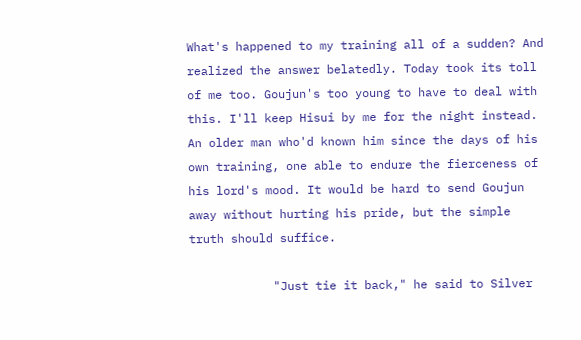What's happened to my training all of a sudden? And realized the answer belatedly. Today took its toll of me too. Goujun's too young to have to deal with this. I'll keep Hisui by me for the night instead. An older man who'd known him since the days of his own training, one able to endure the fierceness of his lord's mood. It would be hard to send Goujun away without hurting his pride, but the simple truth should suffice.

            "Just tie it back," he said to Silver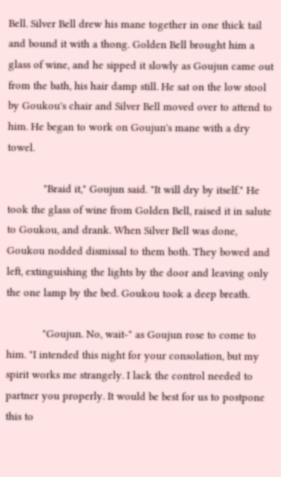Bell. Silver Bell drew his mane together in one thick tail and bound it with a thong. Golden Bell brought him a glass of wine, and he sipped it slowly as Goujun came out from the bath, his hair damp still. He sat on the low stool by Goukou's chair and Silver Bell moved over to attend to him. He began to work on Goujun's mane with a dry towel.

            "Braid it," Goujun said. "It will dry by itself." He took the glass of wine from Golden Bell, raised it in salute to Goukou, and drank. When Silver Bell was done, Goukou nodded dismissal to them both. They bowed and left, extinguishing the lights by the door and leaving only the one lamp by the bed. Goukou took a deep breath.

            "Goujun. No, wait-" as Goujun rose to come to him. "I intended this night for your consolation, but my spirit works me strangely. I lack the control needed to partner you properly. It would be best for us to postpone this to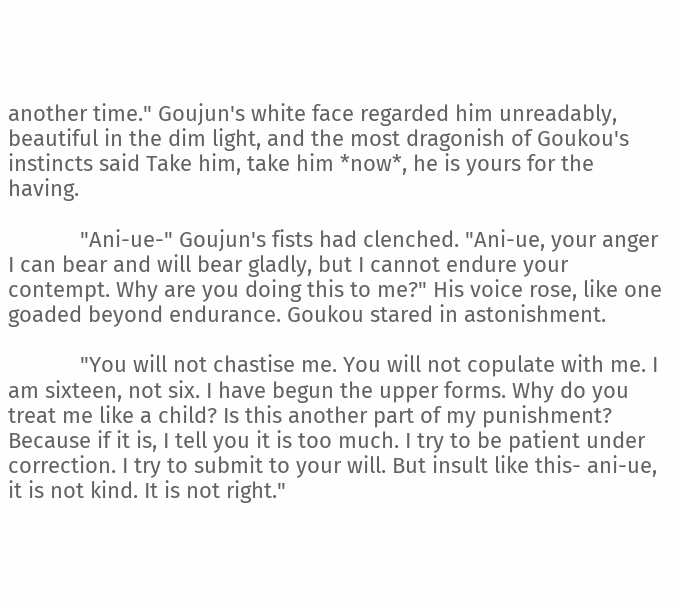another time." Goujun's white face regarded him unreadably, beautiful in the dim light, and the most dragonish of Goukou's instincts said Take him, take him *now*, he is yours for the having.

            "Ani-ue-" Goujun's fists had clenched. "Ani-ue, your anger I can bear and will bear gladly, but I cannot endure your contempt. Why are you doing this to me?" His voice rose, like one goaded beyond endurance. Goukou stared in astonishment.

            "You will not chastise me. You will not copulate with me. I am sixteen, not six. I have begun the upper forms. Why do you treat me like a child? Is this another part of my punishment? Because if it is, I tell you it is too much. I try to be patient under correction. I try to submit to your will. But insult like this- ani-ue, it is not kind. It is not right."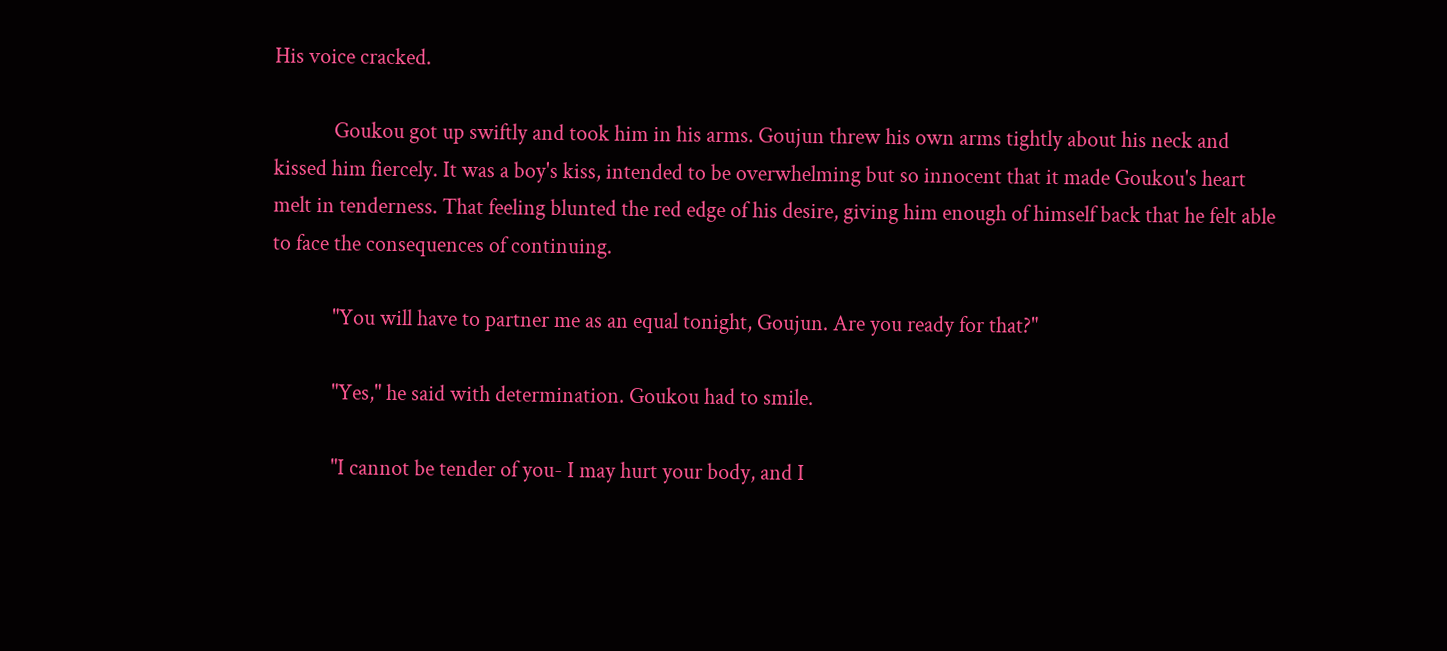His voice cracked.

            Goukou got up swiftly and took him in his arms. Goujun threw his own arms tightly about his neck and kissed him fiercely. It was a boy's kiss, intended to be overwhelming but so innocent that it made Goukou's heart melt in tenderness. That feeling blunted the red edge of his desire, giving him enough of himself back that he felt able to face the consequences of continuing.

            "You will have to partner me as an equal tonight, Goujun. Are you ready for that?"

            "Yes," he said with determination. Goukou had to smile.

            "I cannot be tender of you- I may hurt your body, and I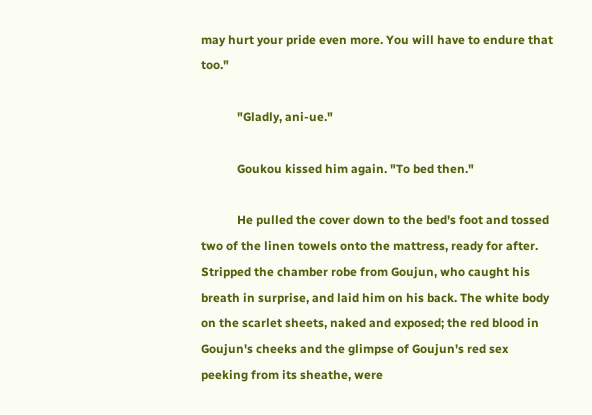may hurt your pride even more. You will have to endure that too."

            "Gladly, ani-ue."

            Goukou kissed him again. "To bed then."

            He pulled the cover down to the bed's foot and tossed two of the linen towels onto the mattress, ready for after. Stripped the chamber robe from Goujun, who caught his breath in surprise, and laid him on his back. The white body on the scarlet sheets, naked and exposed; the red blood in Goujun's cheeks and the glimpse of Goujun's red sex peeking from its sheathe, were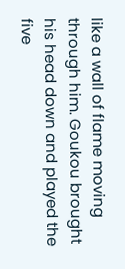like a wall of flame moving through him. Goukou brought his head down and played the five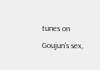tunes on Goujun's sex,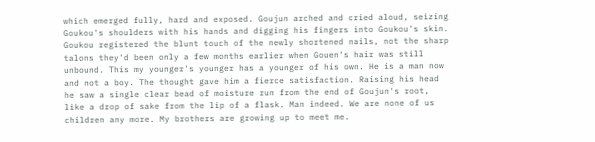which emerged fully, hard and exposed. Goujun arched and cried aloud, seizing Goukou's shoulders with his hands and digging his fingers into Goukou's skin. Goukou registered the blunt touch of the newly shortened nails, not the sharp talons they'd been only a few months earlier when Gouen's hair was still unbound. This my younger's younger has a younger of his own. He is a man now and not a boy. The thought gave him a fierce satisfaction. Raising his head he saw a single clear bead of moisture run from the end of Goujun's root, like a drop of sake from the lip of a flask. Man indeed. We are none of us children any more. My brothers are growing up to meet me.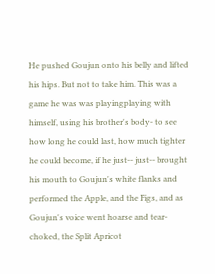He pushed Goujun onto his belly and lifted his hips. But not to take him. This was a game he was was playingplaying with himself, using his brother's body- to see how long he could last, how much tighter he could become, if he just-- just-- brought his mouth to Goujun's white flanks and performed the Apple, and the Figs, and as Goujun's voice went hoarse and tear-choked, the Split Apricot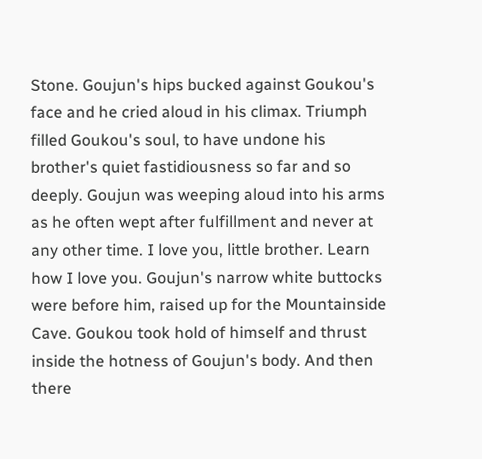Stone. Goujun's hips bucked against Goukou's face and he cried aloud in his climax. Triumph filled Goukou's soul, to have undone his brother's quiet fastidiousness so far and so deeply. Goujun was weeping aloud into his arms as he often wept after fulfillment and never at any other time. I love you, little brother. Learn how I love you. Goujun's narrow white buttocks were before him, raised up for the Mountainside Cave. Goukou took hold of himself and thrust inside the hotness of Goujun's body. And then there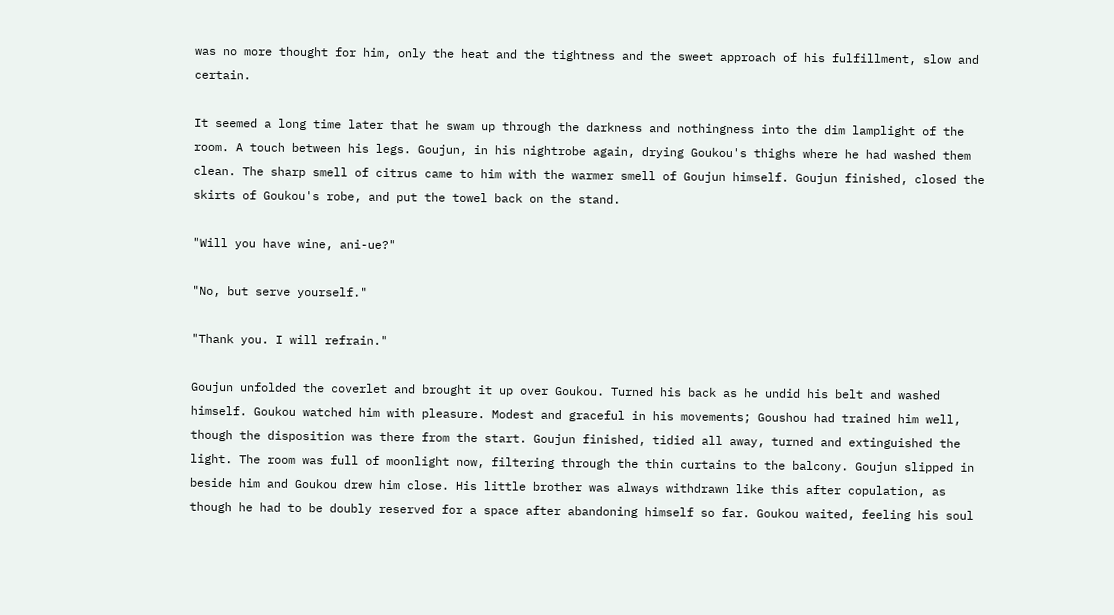was no more thought for him, only the heat and the tightness and the sweet approach of his fulfillment, slow and certain.

It seemed a long time later that he swam up through the darkness and nothingness into the dim lamplight of the room. A touch between his legs. Goujun, in his nightrobe again, drying Goukou's thighs where he had washed them clean. The sharp smell of citrus came to him with the warmer smell of Goujun himself. Goujun finished, closed the skirts of Goukou's robe, and put the towel back on the stand.

"Will you have wine, ani-ue?"

"No, but serve yourself."

"Thank you. I will refrain."

Goujun unfolded the coverlet and brought it up over Goukou. Turned his back as he undid his belt and washed himself. Goukou watched him with pleasure. Modest and graceful in his movements; Goushou had trained him well, though the disposition was there from the start. Goujun finished, tidied all away, turned and extinguished the light. The room was full of moonlight now, filtering through the thin curtains to the balcony. Goujun slipped in beside him and Goukou drew him close. His little brother was always withdrawn like this after copulation, as though he had to be doubly reserved for a space after abandoning himself so far. Goukou waited, feeling his soul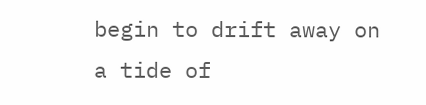begin to drift away on a tide of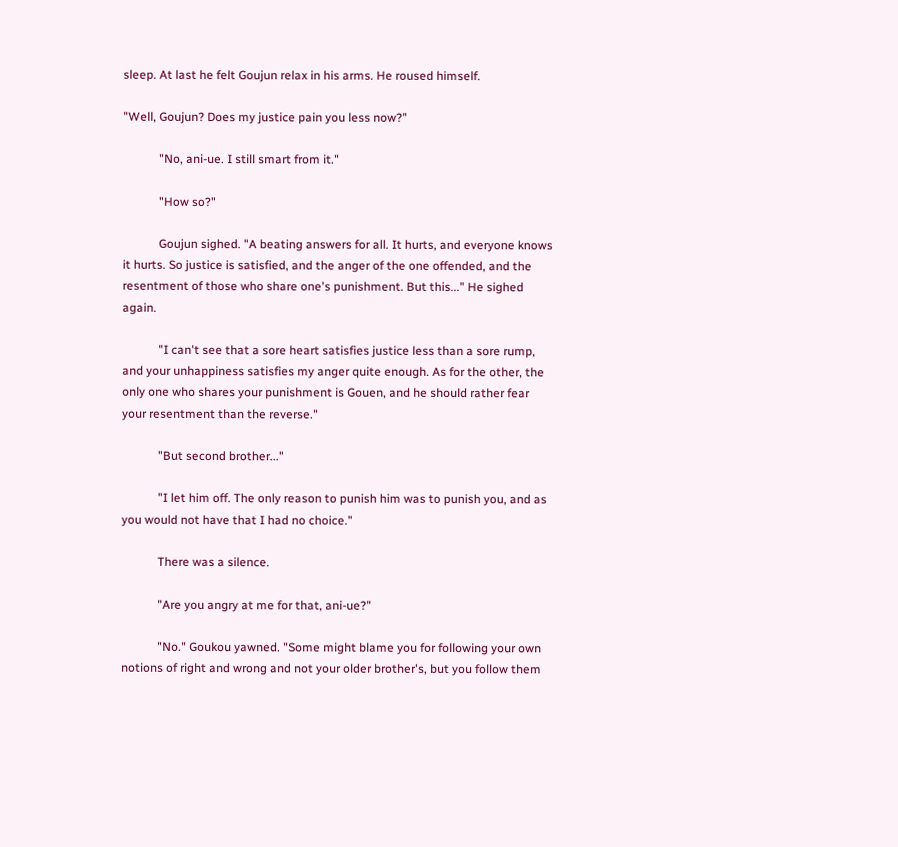sleep. At last he felt Goujun relax in his arms. He roused himself.

"Well, Goujun? Does my justice pain you less now?"

            "No, ani-ue. I still smart from it."

            "How so?"

            Goujun sighed. "A beating answers for all. It hurts, and everyone knows it hurts. So justice is satisfied, and the anger of the one offended, and the resentment of those who share one's punishment. But this..." He sighed again.

            "I can't see that a sore heart satisfies justice less than a sore rump, and your unhappiness satisfies my anger quite enough. As for the other, the only one who shares your punishment is Gouen, and he should rather fear your resentment than the reverse."

            "But second brother..."

            "I let him off. The only reason to punish him was to punish you, and as you would not have that I had no choice."

            There was a silence.

            "Are you angry at me for that, ani-ue?"

            "No." Goukou yawned. "Some might blame you for following your own notions of right and wrong and not your older brother's, but you follow them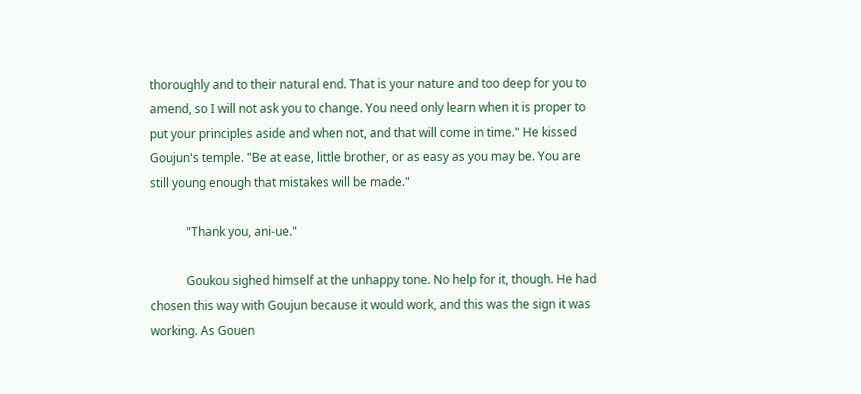thoroughly and to their natural end. That is your nature and too deep for you to amend, so I will not ask you to change. You need only learn when it is proper to put your principles aside and when not, and that will come in time." He kissed Goujun's temple. "Be at ease, little brother, or as easy as you may be. You are still young enough that mistakes will be made."

            "Thank you, ani-ue."

            Goukou sighed himself at the unhappy tone. No help for it, though. He had chosen this way with Goujun because it would work, and this was the sign it was working. As Gouen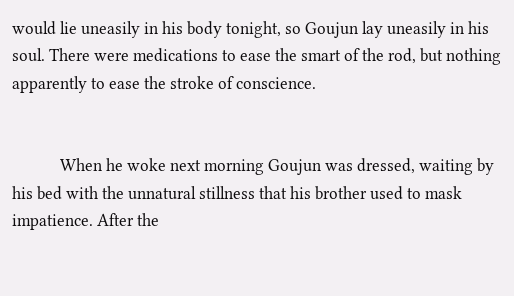would lie uneasily in his body tonight, so Goujun lay uneasily in his soul. There were medications to ease the smart of the rod, but nothing apparently to ease the stroke of conscience.


            When he woke next morning Goujun was dressed, waiting by his bed with the unnatural stillness that his brother used to mask impatience. After the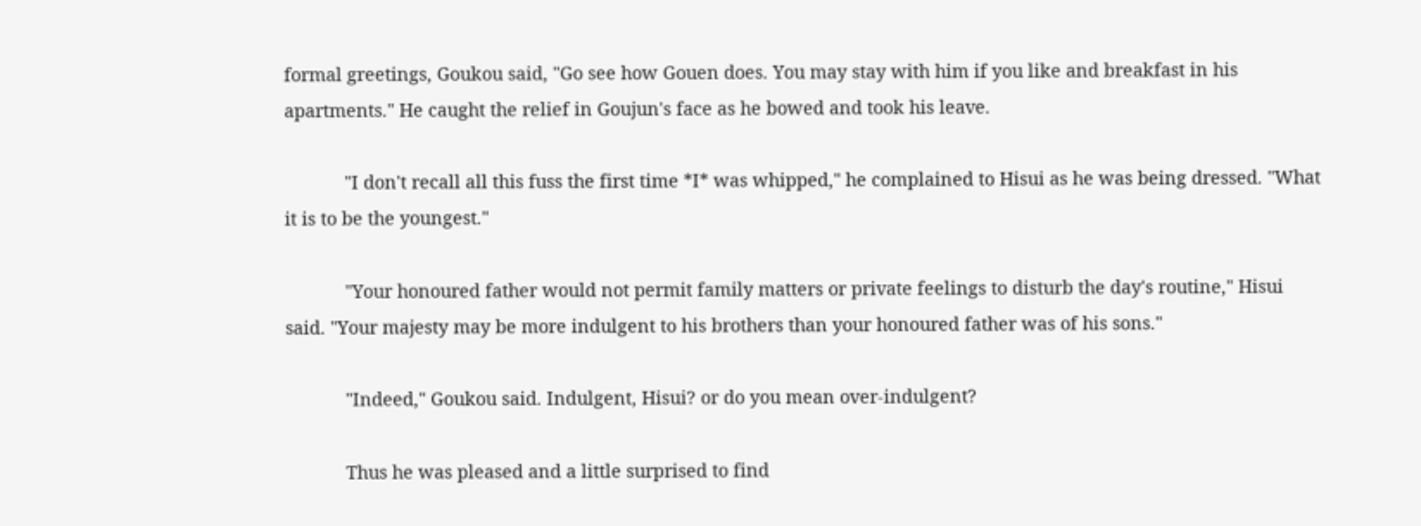formal greetings, Goukou said, "Go see how Gouen does. You may stay with him if you like and breakfast in his apartments." He caught the relief in Goujun's face as he bowed and took his leave.

            "I don't recall all this fuss the first time *I* was whipped," he complained to Hisui as he was being dressed. "What it is to be the youngest."

            "Your honoured father would not permit family matters or private feelings to disturb the day's routine," Hisui said. "Your majesty may be more indulgent to his brothers than your honoured father was of his sons."

            "Indeed," Goukou said. Indulgent, Hisui? or do you mean over-indulgent?

            Thus he was pleased and a little surprised to find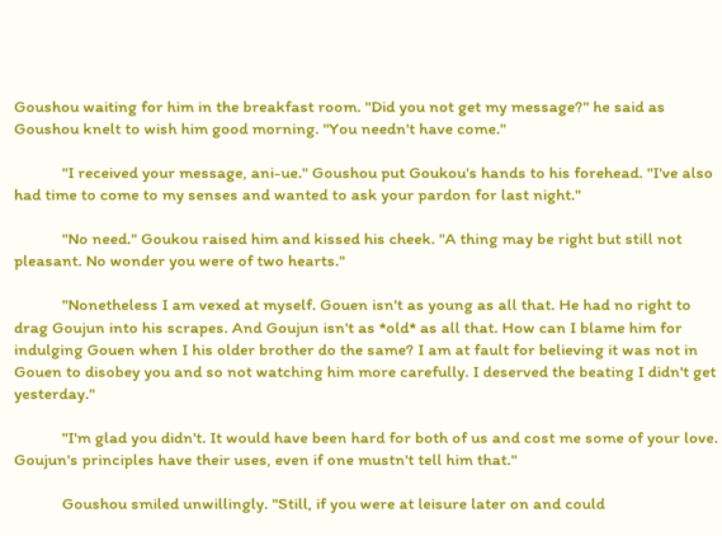Goushou waiting for him in the breakfast room. "Did you not get my message?" he said as Goushou knelt to wish him good morning. "You needn't have come."

            "I received your message, ani-ue." Goushou put Goukou's hands to his forehead. "I've also had time to come to my senses and wanted to ask your pardon for last night."

            "No need." Goukou raised him and kissed his cheek. "A thing may be right but still not pleasant. No wonder you were of two hearts."

            "Nonetheless I am vexed at myself. Gouen isn't as young as all that. He had no right to drag Goujun into his scrapes. And Goujun isn't as *old* as all that. How can I blame him for indulging Gouen when I his older brother do the same? I am at fault for believing it was not in Gouen to disobey you and so not watching him more carefully. I deserved the beating I didn't get yesterday."

            "I'm glad you didn't. It would have been hard for both of us and cost me some of your love. Goujun's principles have their uses, even if one mustn't tell him that."

            Goushou smiled unwillingly. "Still, if you were at leisure later on and could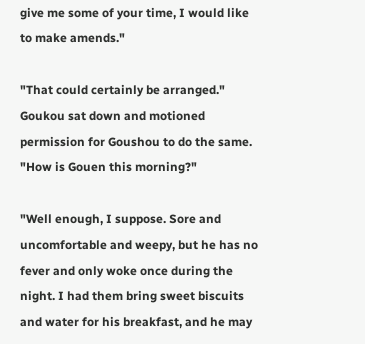give me some of your time, I would like to make amends."

"That could certainly be arranged." Goukou sat down and motioned permission for Goushou to do the same. "How is Gouen this morning?"

"Well enough, I suppose. Sore and uncomfortable and weepy, but he has no fever and only woke once during the night. I had them bring sweet biscuits and water for his breakfast, and he may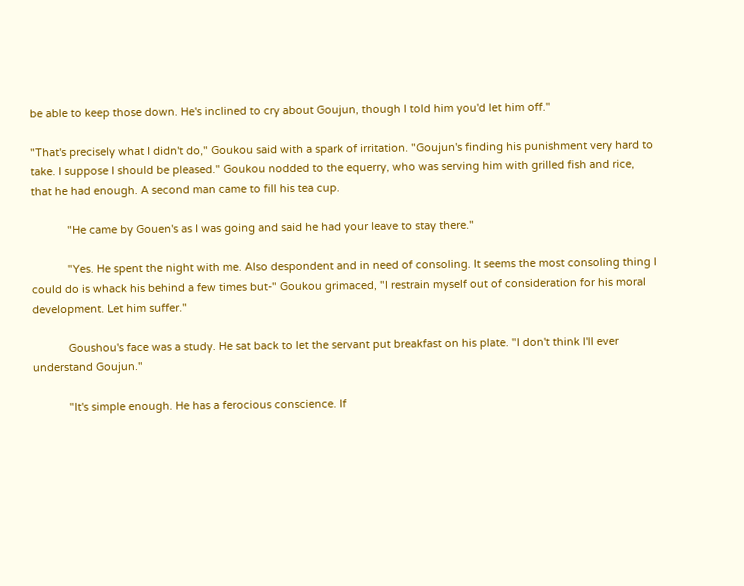be able to keep those down. He's inclined to cry about Goujun, though I told him you'd let him off."

"That's precisely what I didn't do," Goukou said with a spark of irritation. "Goujun's finding his punishment very hard to take. I suppose I should be pleased." Goukou nodded to the equerry, who was serving him with grilled fish and rice, that he had enough. A second man came to fill his tea cup.

            "He came by Gouen's as I was going and said he had your leave to stay there."

            "Yes. He spent the night with me. Also despondent and in need of consoling. It seems the most consoling thing I could do is whack his behind a few times but-" Goukou grimaced, "I restrain myself out of consideration for his moral development. Let him suffer."

            Goushou's face was a study. He sat back to let the servant put breakfast on his plate. "I don't think I'll ever understand Goujun."

            "It's simple enough. He has a ferocious conscience. If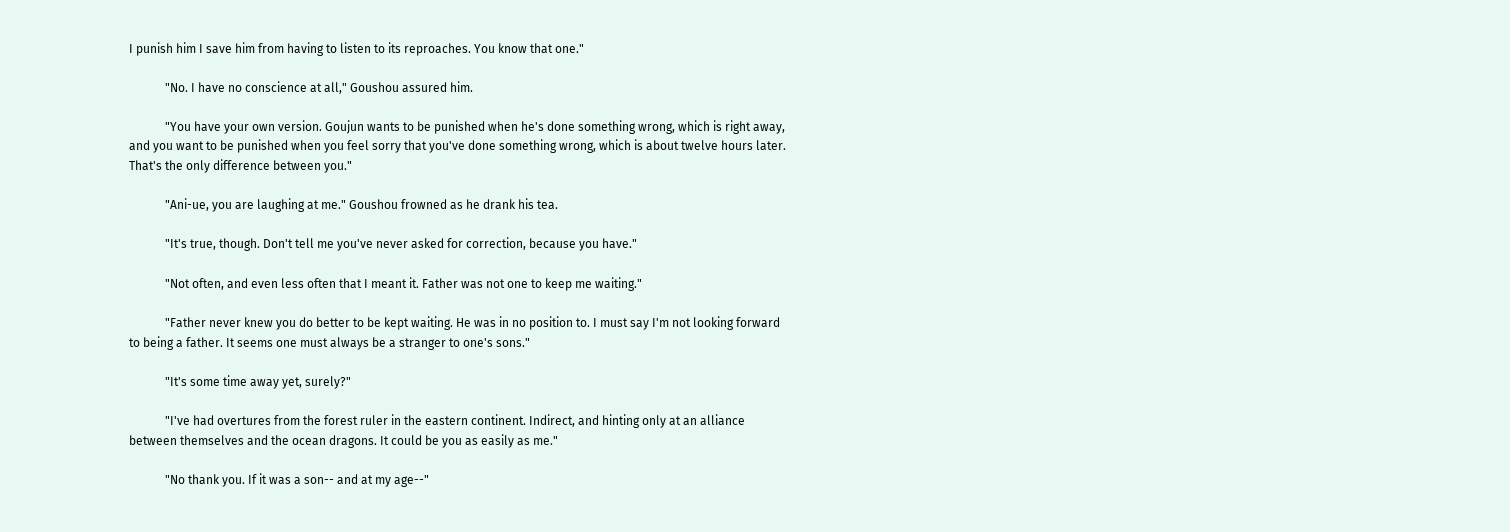I punish him I save him from having to listen to its reproaches. You know that one."

            "No. I have no conscience at all," Goushou assured him.

            "You have your own version. Goujun wants to be punished when he's done something wrong, which is right away, and you want to be punished when you feel sorry that you've done something wrong, which is about twelve hours later. That's the only difference between you."

            "Ani-ue, you are laughing at me." Goushou frowned as he drank his tea.

            "It's true, though. Don't tell me you've never asked for correction, because you have."

            "Not often, and even less often that I meant it. Father was not one to keep me waiting."

            "Father never knew you do better to be kept waiting. He was in no position to. I must say I'm not looking forward to being a father. It seems one must always be a stranger to one's sons."

            "It's some time away yet, surely?"

            "I've had overtures from the forest ruler in the eastern continent. Indirect, and hinting only at an alliance between themselves and the ocean dragons. It could be you as easily as me."

            "No thank you. If it was a son-- and at my age--"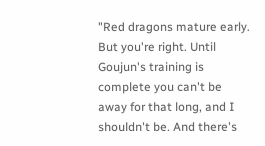"Red dragons mature early. But you're right. Until Goujun's training is complete you can't be away for that long, and I shouldn't be. And there's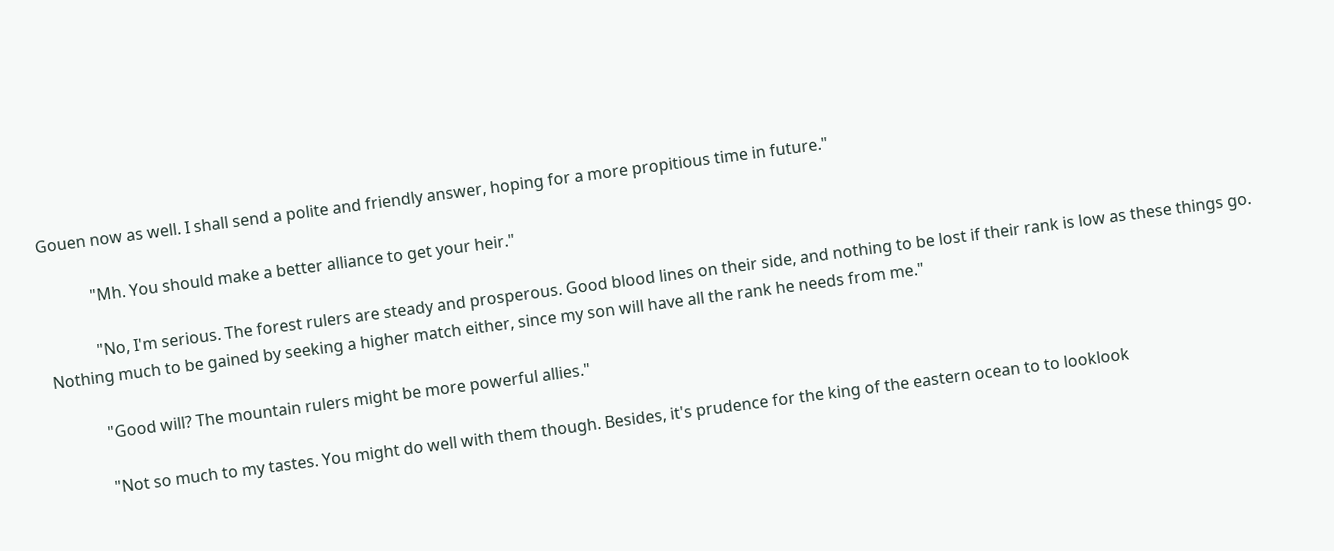Gouen now as well. I shall send a polite and friendly answer, hoping for a more propitious time in future."

            "Mh. You should make a better alliance to get your heir."

            "No, I'm serious. The forest rulers are steady and prosperous. Good blood lines on their side, and nothing to be lost if their rank is low as these things go. Nothing much to be gained by seeking a higher match either, since my son will have all the rank he needs from me."

            "Good will? The mountain rulers might be more powerful allies."

            "Not so much to my tastes. You might do well with them though. Besides, it's prudence for the king of the eastern ocean to to looklook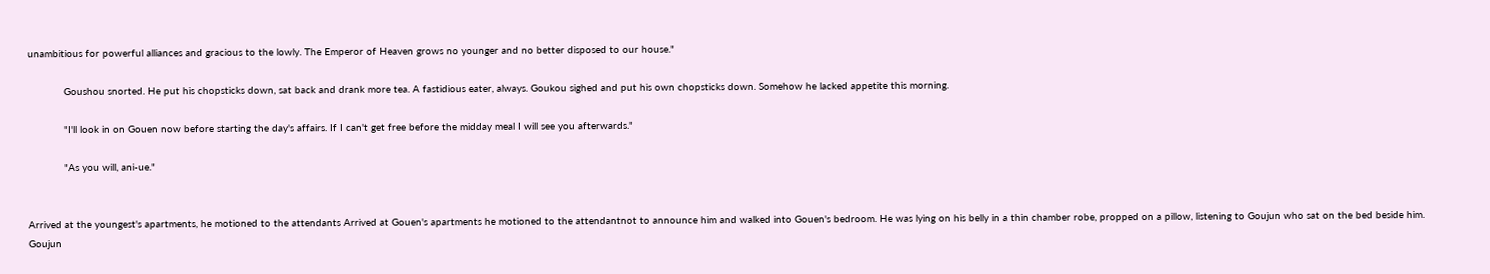unambitious for powerful alliances and gracious to the lowly. The Emperor of Heaven grows no younger and no better disposed to our house."

            Goushou snorted. He put his chopsticks down, sat back and drank more tea. A fastidious eater, always. Goukou sighed and put his own chopsticks down. Somehow he lacked appetite this morning.

            "I'll look in on Gouen now before starting the day's affairs. If I can't get free before the midday meal I will see you afterwards."

            "As you will, ani-ue."


Arrived at the youngest's apartments, he motioned to the attendants Arrived at Gouen's apartments he motioned to the attendantnot to announce him and walked into Gouen's bedroom. He was lying on his belly in a thin chamber robe, propped on a pillow, listening to Goujun who sat on the bed beside him. Goujun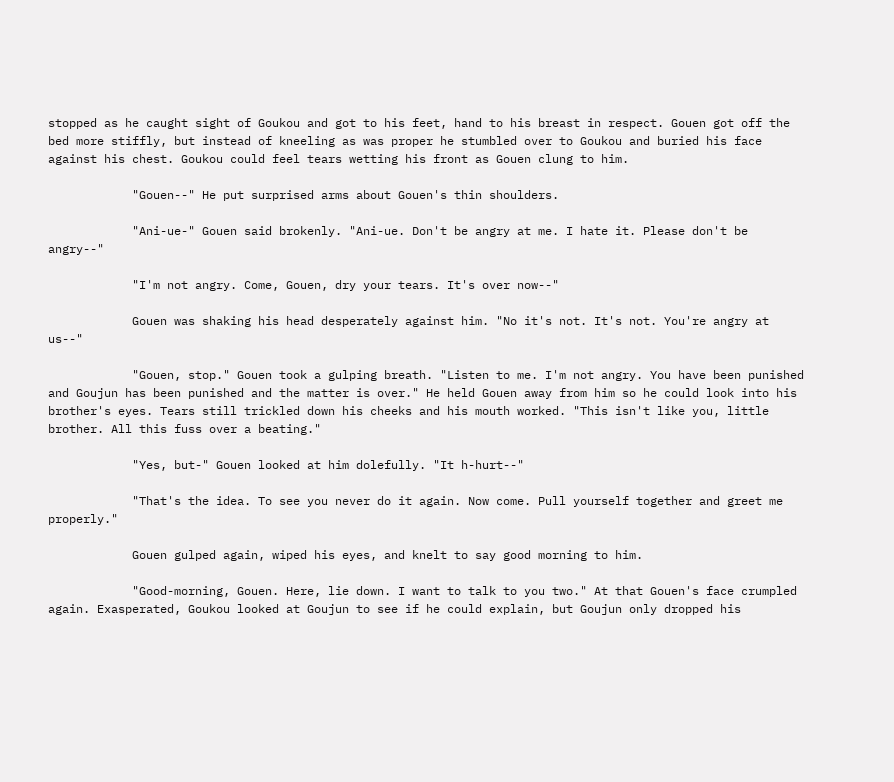stopped as he caught sight of Goukou and got to his feet, hand to his breast in respect. Gouen got off the bed more stiffly, but instead of kneeling as was proper he stumbled over to Goukou and buried his face against his chest. Goukou could feel tears wetting his front as Gouen clung to him.

            "Gouen--" He put surprised arms about Gouen's thin shoulders.

            "Ani-ue-" Gouen said brokenly. "Ani-ue. Don't be angry at me. I hate it. Please don't be angry--"

            "I'm not angry. Come, Gouen, dry your tears. It's over now--"

            Gouen was shaking his head desperately against him. "No it's not. It's not. You're angry at us--"

            "Gouen, stop." Gouen took a gulping breath. "Listen to me. I'm not angry. You have been punished and Goujun has been punished and the matter is over." He held Gouen away from him so he could look into his brother's eyes. Tears still trickled down his cheeks and his mouth worked. "This isn't like you, little brother. All this fuss over a beating."

            "Yes, but-" Gouen looked at him dolefully. "It h-hurt--"

            "That's the idea. To see you never do it again. Now come. Pull yourself together and greet me properly."

            Gouen gulped again, wiped his eyes, and knelt to say good morning to him.

            "Good-morning, Gouen. Here, lie down. I want to talk to you two." At that Gouen's face crumpled again. Exasperated, Goukou looked at Goujun to see if he could explain, but Goujun only dropped his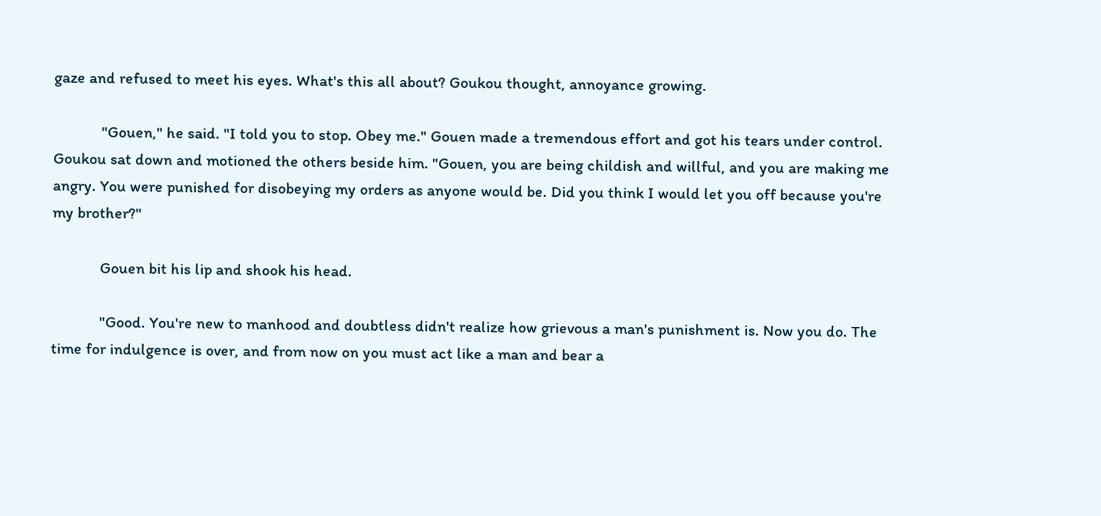gaze and refused to meet his eyes. What's this all about? Goukou thought, annoyance growing.

            "Gouen," he said. "I told you to stop. Obey me." Gouen made a tremendous effort and got his tears under control. Goukou sat down and motioned the others beside him. "Gouen, you are being childish and willful, and you are making me angry. You were punished for disobeying my orders as anyone would be. Did you think I would let you off because you're my brother?"

            Gouen bit his lip and shook his head.

            "Good. You're new to manhood and doubtless didn't realize how grievous a man's punishment is. Now you do. The time for indulgence is over, and from now on you must act like a man and bear a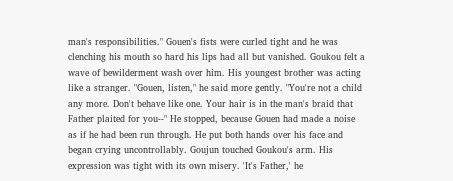man's responsibilities." Gouen's fists were curled tight and he was clenching his mouth so hard his lips had all but vanished. Goukou felt a wave of bewilderment wash over him. His youngest brother was acting like a stranger. "Gouen, listen," he said more gently. "You're not a child any more. Don't behave like one. Your hair is in the man's braid that Father plaited for you--" He stopped, because Gouen had made a noise as if he had been run through. He put both hands over his face and began crying uncontrollably. Goujun touched Goukou's arm. His expression was tight with its own misery. 'It's Father,' he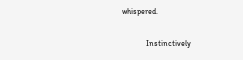whispered.

            Instinctively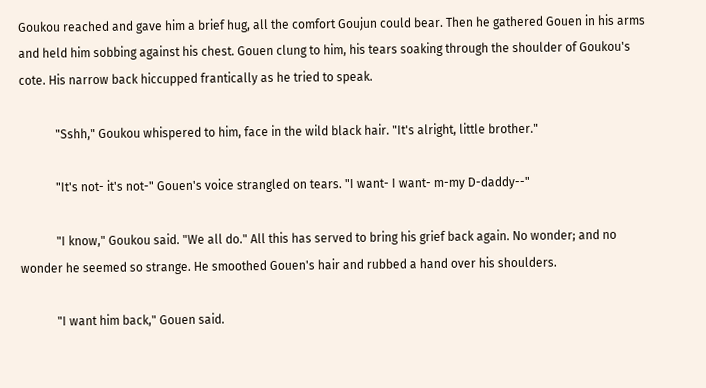Goukou reached and gave him a brief hug, all the comfort Goujun could bear. Then he gathered Gouen in his arms and held him sobbing against his chest. Gouen clung to him, his tears soaking through the shoulder of Goukou's cote. His narrow back hiccupped frantically as he tried to speak.

            "Sshh," Goukou whispered to him, face in the wild black hair. "It's alright, little brother."

            "It's not- it's not-" Gouen's voice strangled on tears. "I want- I want- m-my D-daddy--"

            "I know," Goukou said. "We all do." All this has served to bring his grief back again. No wonder; and no wonder he seemed so strange. He smoothed Gouen's hair and rubbed a hand over his shoulders.

            "I want him back," Gouen said.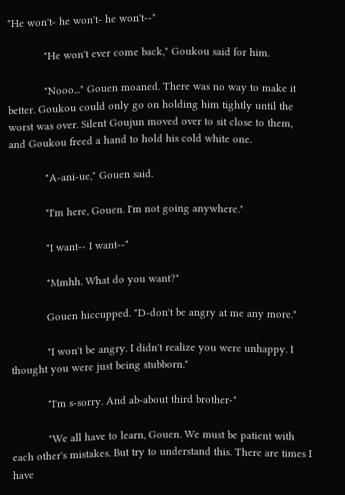"He won't- he won't- he won't--"

            "He won't ever come back," Goukou said for him.

            "Nooo..." Gouen moaned. There was no way to make it better. Goukou could only go on holding him tightly until the worst was over. Silent Goujun moved over to sit close to them, and Goukou freed a hand to hold his cold white one.

            "A-ani-ue," Gouen said.

            "I'm here, Gouen. I'm not going anywhere."

            "I want-- I want--"

            "Mmhh. What do you want?"

            Gouen hiccupped. "D-don't be angry at me any more."

            "I won't be angry. I didn't realize you were unhappy. I thought you were just being stubborn."

            "I'm s-sorry. And ab-about third brother-"

            "We all have to learn, Gouen. We must be patient with each other's mistakes. But try to understand this. There are times I have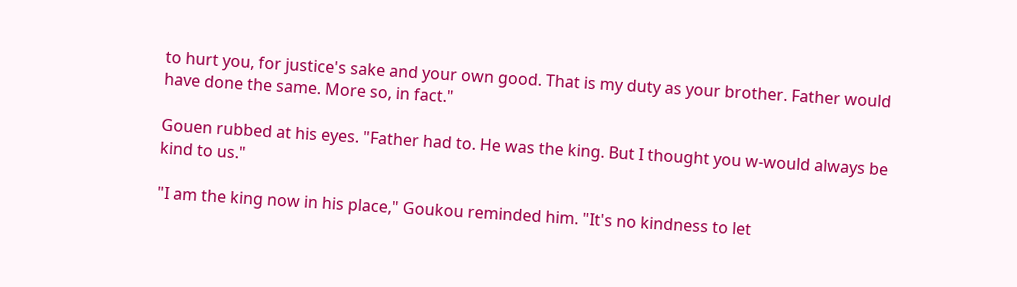to hurt you, for justice's sake and your own good. That is my duty as your brother. Father would have done the same. More so, in fact."

Gouen rubbed at his eyes. "Father had to. He was the king. But I thought you w-would always be kind to us."

"I am the king now in his place," Goukou reminded him. "It's no kindness to let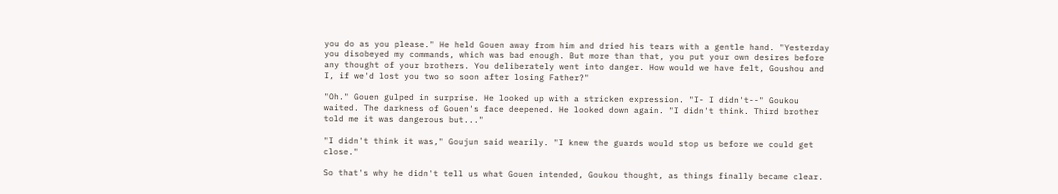you do as you please." He held Gouen away from him and dried his tears with a gentle hand. "Yesterday you disobeyed my commands, which was bad enough. But more than that, you put your own desires before any thought of your brothers. You deliberately went into danger. How would we have felt, Goushou and I, if we'd lost you two so soon after losing Father?"

"Oh." Gouen gulped in surprise. He looked up with a stricken expression. "I- I didn't--" Goukou waited. The darkness of Gouen's face deepened. He looked down again. "I didn't think. Third brother told me it was dangerous but..."

"I didn't think it was," Goujun said wearily. "I knew the guards would stop us before we could get close."

So that's why he didn't tell us what Gouen intended, Goukou thought, as things finally became clear.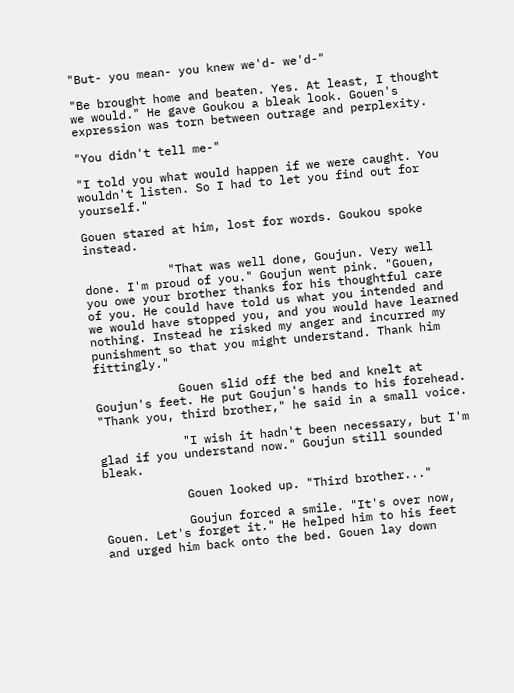"But- you mean- you knew we'd- we'd-"

"Be brought home and beaten. Yes. At least, I thought we would." He gave Goukou a bleak look. Gouen's expression was torn between outrage and perplexity.

"You didn't tell me-"

"I told you what would happen if we were caught. You wouldn't listen. So I had to let you find out for yourself."

Gouen stared at him, lost for words. Goukou spoke instead.

            "That was well done, Goujun. Very well done. I'm proud of you." Goujun went pink. "Gouen, you owe your brother thanks for his thoughtful care of you. He could have told us what you intended and we would have stopped you, and you would have learned nothing. Instead he risked my anger and incurred my punishment so that you might understand. Thank him fittingly."

            Gouen slid off the bed and knelt at Goujun's feet. He put Goujun's hands to his forehead. "Thank you, third brother," he said in a small voice.

            "I wish it hadn't been necessary, but I'm glad if you understand now." Goujun still sounded bleak.

            Gouen looked up. "Third brother..."

            Goujun forced a smile. "It's over now, Gouen. Let's forget it." He helped him to his feet and urged him back onto the bed. Gouen lay down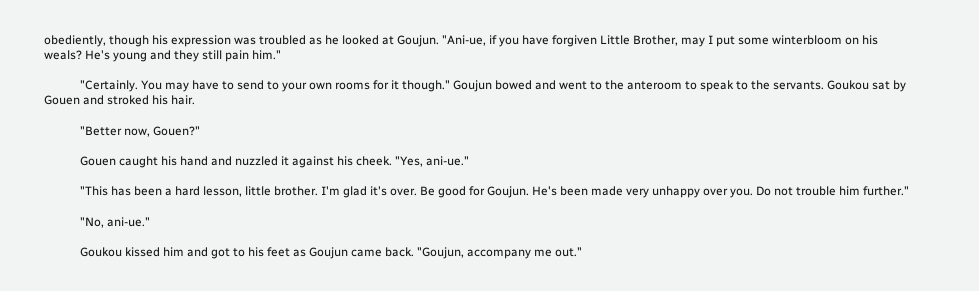obediently, though his expression was troubled as he looked at Goujun. "Ani-ue, if you have forgiven Little Brother, may I put some winterbloom on his weals? He's young and they still pain him."

            "Certainly. You may have to send to your own rooms for it though." Goujun bowed and went to the anteroom to speak to the servants. Goukou sat by Gouen and stroked his hair.

            "Better now, Gouen?"

            Gouen caught his hand and nuzzled it against his cheek. "Yes, ani-ue."

            "This has been a hard lesson, little brother. I'm glad it's over. Be good for Goujun. He's been made very unhappy over you. Do not trouble him further."

            "No, ani-ue."

            Goukou kissed him and got to his feet as Goujun came back. "Goujun, accompany me out."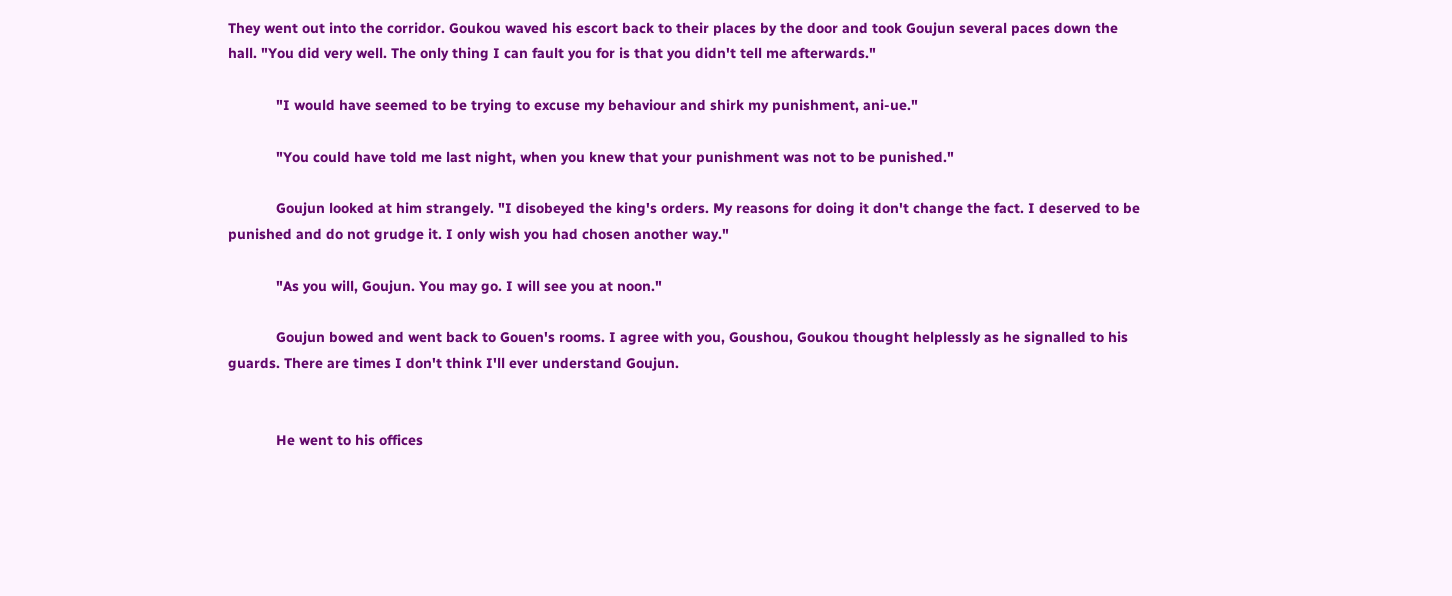They went out into the corridor. Goukou waved his escort back to their places by the door and took Goujun several paces down the hall. "You did very well. The only thing I can fault you for is that you didn't tell me afterwards."

            "I would have seemed to be trying to excuse my behaviour and shirk my punishment, ani-ue."

            "You could have told me last night, when you knew that your punishment was not to be punished."

            Goujun looked at him strangely. "I disobeyed the king's orders. My reasons for doing it don't change the fact. I deserved to be punished and do not grudge it. I only wish you had chosen another way."

            "As you will, Goujun. You may go. I will see you at noon."

            Goujun bowed and went back to Gouen's rooms. I agree with you, Goushou, Goukou thought helplessly as he signalled to his guards. There are times I don't think I'll ever understand Goujun.


            He went to his offices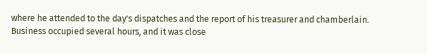where he attended to the day's dispatches and the report of his treasurer and chamberlain. Business occupied several hours, and it was close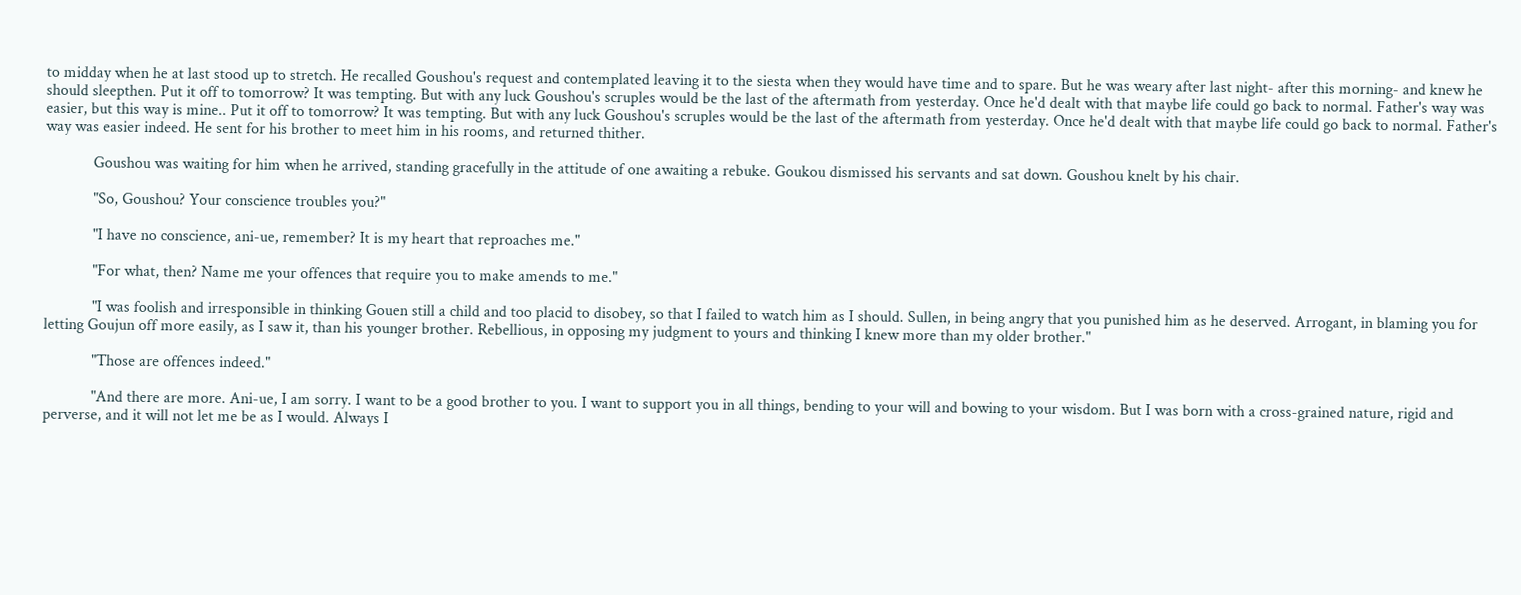to midday when he at last stood up to stretch. He recalled Goushou's request and contemplated leaving it to the siesta when they would have time and to spare. But he was weary after last night- after this morning- and knew he should sleepthen. Put it off to tomorrow? It was tempting. But with any luck Goushou's scruples would be the last of the aftermath from yesterday. Once he'd dealt with that maybe life could go back to normal. Father's way was easier, but this way is mine.. Put it off to tomorrow? It was tempting. But with any luck Goushou's scruples would be the last of the aftermath from yesterday. Once he'd dealt with that maybe life could go back to normal. Father's way was easier indeed. He sent for his brother to meet him in his rooms, and returned thither.

            Goushou was waiting for him when he arrived, standing gracefully in the attitude of one awaiting a rebuke. Goukou dismissed his servants and sat down. Goushou knelt by his chair.

            "So, Goushou? Your conscience troubles you?"

            "I have no conscience, ani-ue, remember? It is my heart that reproaches me."

            "For what, then? Name me your offences that require you to make amends to me."

            "I was foolish and irresponsible in thinking Gouen still a child and too placid to disobey, so that I failed to watch him as I should. Sullen, in being angry that you punished him as he deserved. Arrogant, in blaming you for letting Goujun off more easily, as I saw it, than his younger brother. Rebellious, in opposing my judgment to yours and thinking I knew more than my older brother."

            "Those are offences indeed."

            "And there are more. Ani-ue, I am sorry. I want to be a good brother to you. I want to support you in all things, bending to your will and bowing to your wisdom. But I was born with a cross-grained nature, rigid and perverse, and it will not let me be as I would. Always I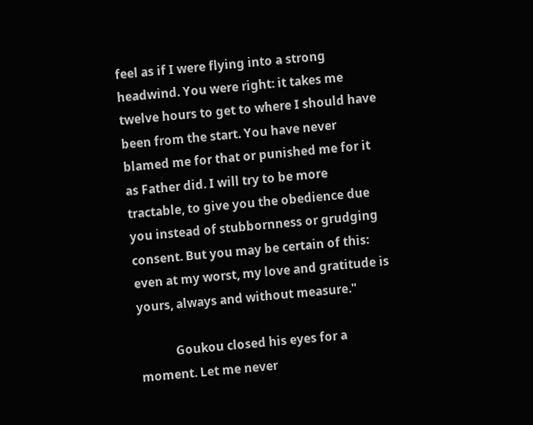feel as if I were flying into a strong headwind. You were right: it takes me twelve hours to get to where I should have been from the start. You have never blamed me for that or punished me for it as Father did. I will try to be more tractable, to give you the obedience due you instead of stubbornness or grudging consent. But you may be certain of this: even at my worst, my love and gratitude is yours, always and without measure."

            Goukou closed his eyes for a moment. Let me never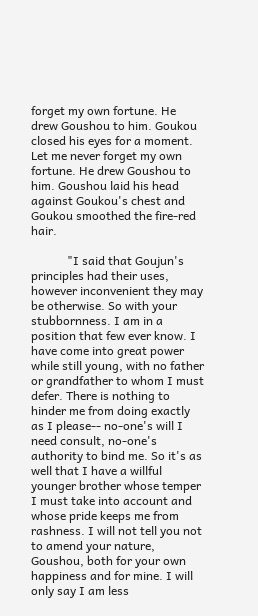forget my own fortune. He drew Goushou to him. Goukou closed his eyes for a moment. Let me never forget my own fortune. He drew Goushou to him. Goushou laid his head against Goukou's chest and Goukou smoothed the fire-red hair.

            "I said that Goujun's principles had their uses, however inconvenient they may be otherwise. So with your stubbornness. I am in a position that few ever know. I have come into great power while still young, with no father or grandfather to whom I must defer. There is nothing to hinder me from doing exactly as I please-- no-one's will I need consult, no-one's authority to bind me. So it's as well that I have a willful younger brother whose temper I must take into account and whose pride keeps me from rashness. I will not tell you not to amend your nature, Goushou, both for your own happiness and for mine. I will only say I am less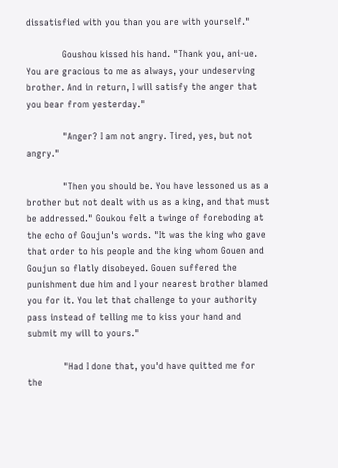dissatisfied with you than you are with yourself."

            Goushou kissed his hand. "Thank you, ani-ue. You are gracious to me as always, your undeserving brother. And in return, I will satisfy the anger that you bear from yesterday."

            "Anger? I am not angry. Tired, yes, but not angry."

            "Then you should be. You have lessoned us as a brother but not dealt with us as a king, and that must be addressed." Goukou felt a twinge of foreboding at the echo of Goujun's words. "It was the king who gave that order to his people and the king whom Gouen and Goujun so flatly disobeyed. Gouen suffered the punishment due him and I your nearest brother blamed you for it. You let that challenge to your authority pass instead of telling me to kiss your hand and submit my will to yours."

            "Had I done that, you'd have quitted me for the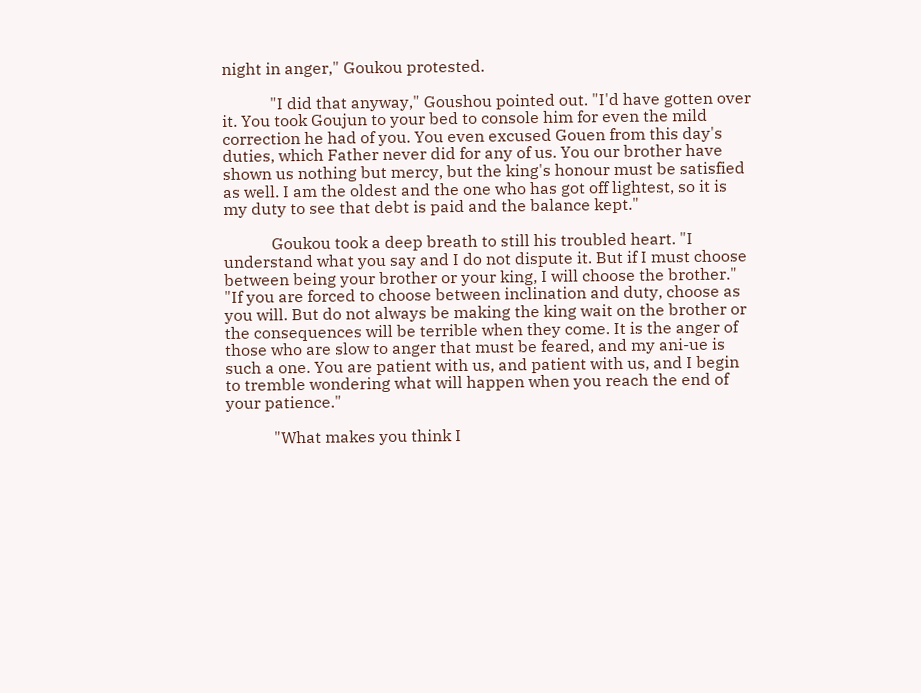night in anger," Goukou protested.

            "I did that anyway," Goushou pointed out. "I'd have gotten over it. You took Goujun to your bed to console him for even the mild correction he had of you. You even excused Gouen from this day's duties, which Father never did for any of us. You our brother have shown us nothing but mercy, but the king's honour must be satisfied as well. I am the oldest and the one who has got off lightest, so it is my duty to see that debt is paid and the balance kept."

            Goukou took a deep breath to still his troubled heart. "I understand what you say and I do not dispute it. But if I must choose between being your brother or your king, I will choose the brother."   "If you are forced to choose between inclination and duty, choose as you will. But do not always be making the king wait on the brother or the consequences will be terrible when they come. It is the anger of those who are slow to anger that must be feared, and my ani-ue is such a one. You are patient with us, and patient with us, and I begin to tremble wondering what will happen when you reach the end of your patience."

            "What makes you think I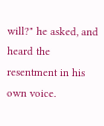will?" he asked, and heard the resentment in his own voice.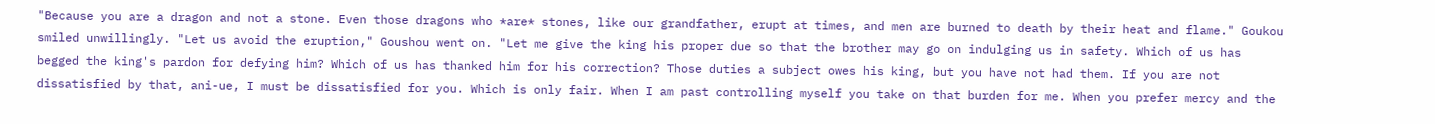"Because you are a dragon and not a stone. Even those dragons who *are* stones, like our grandfather, erupt at times, and men are burned to death by their heat and flame." Goukou smiled unwillingly. "Let us avoid the eruption," Goushou went on. "Let me give the king his proper due so that the brother may go on indulging us in safety. Which of us has begged the king's pardon for defying him? Which of us has thanked him for his correction? Those duties a subject owes his king, but you have not had them. If you are not dissatisfied by that, ani-ue, I must be dissatisfied for you. Which is only fair. When I am past controlling myself you take on that burden for me. When you prefer mercy and the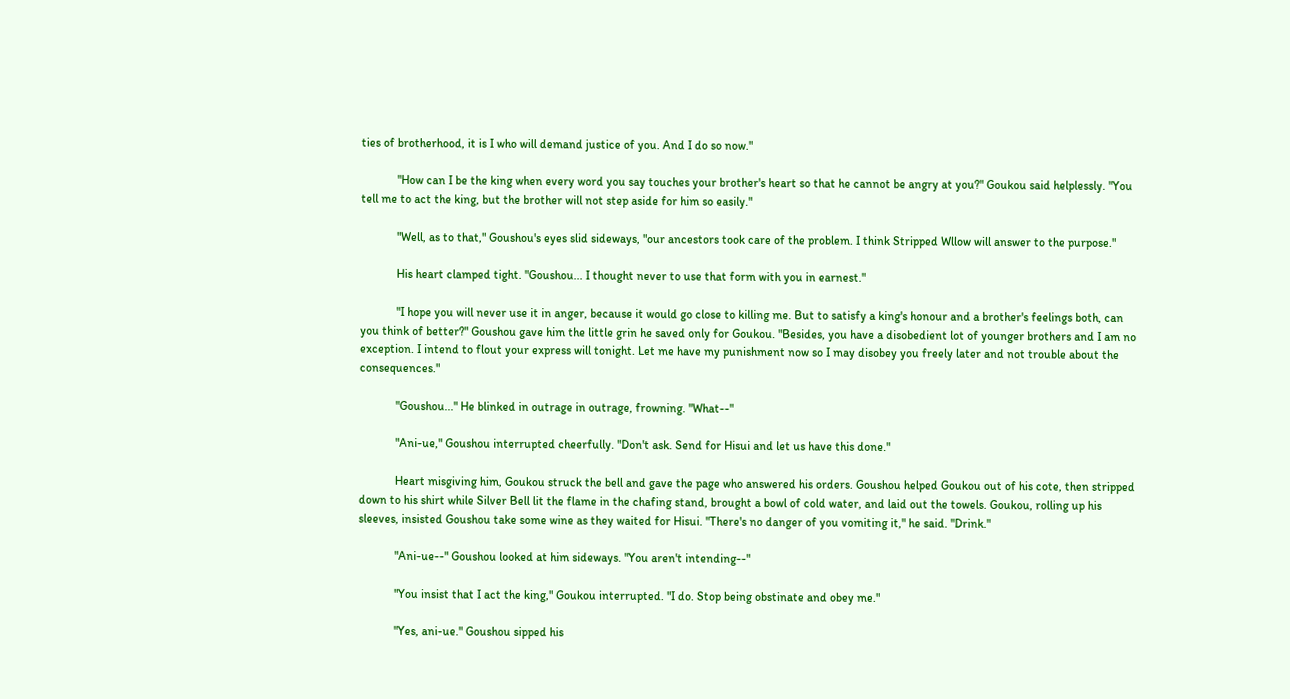ties of brotherhood, it is I who will demand justice of you. And I do so now."

            "How can I be the king when every word you say touches your brother's heart so that he cannot be angry at you?" Goukou said helplessly. "You tell me to act the king, but the brother will not step aside for him so easily."

            "Well, as to that," Goushou's eyes slid sideways, "our ancestors took care of the problem. I think Stripped Wllow will answer to the purpose."

            His heart clamped tight. "Goushou... I thought never to use that form with you in earnest."

            "I hope you will never use it in anger, because it would go close to killing me. But to satisfy a king's honour and a brother's feelings both, can you think of better?" Goushou gave him the little grin he saved only for Goukou. "Besides, you have a disobedient lot of younger brothers and I am no exception. I intend to flout your express will tonight. Let me have my punishment now so I may disobey you freely later and not trouble about the consequences."

            "Goushou..." He blinked in outrage in outrage, frowning. "What--"

            "Ani-ue," Goushou interrupted cheerfully. "Don't ask. Send for Hisui and let us have this done."

            Heart misgiving him, Goukou struck the bell and gave the page who answered his orders. Goushou helped Goukou out of his cote, then stripped down to his shirt while Silver Bell lit the flame in the chafing stand, brought a bowl of cold water, and laid out the towels. Goukou, rolling up his sleeves, insisted Goushou take some wine as they waited for Hisui. "There's no danger of you vomiting it," he said. "Drink."

            "Ani-ue--" Goushou looked at him sideways. "You aren't intending--"

            "You insist that I act the king," Goukou interrupted. "I do. Stop being obstinate and obey me."

            "Yes, ani-ue." Goushou sipped his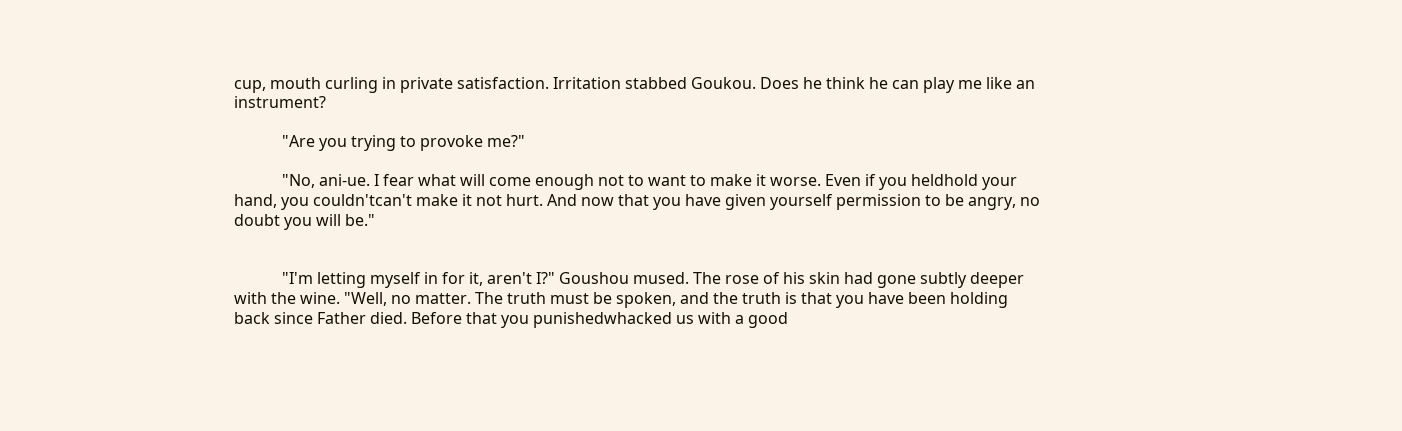cup, mouth curling in private satisfaction. Irritation stabbed Goukou. Does he think he can play me like an instrument?

            "Are you trying to provoke me?"

            "No, ani-ue. I fear what will come enough not to want to make it worse. Even if you heldhold your hand, you couldn'tcan't make it not hurt. And now that you have given yourself permission to be angry, no doubt you will be."


            "I'm letting myself in for it, aren't I?" Goushou mused. The rose of his skin had gone subtly deeper with the wine. "Well, no matter. The truth must be spoken, and the truth is that you have been holding back since Father died. Before that you punishedwhacked us with a good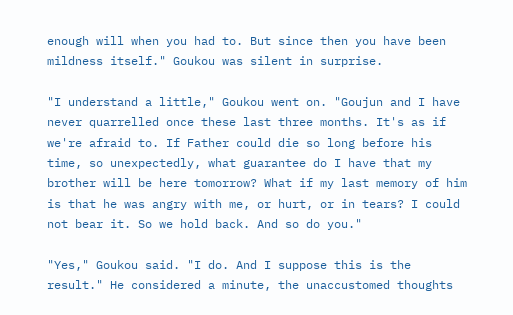enough will when you had to. But since then you have been mildness itself." Goukou was silent in surprise.

"I understand a little," Goukou went on. "Goujun and I have never quarrelled once these last three months. It's as if we're afraid to. If Father could die so long before his time, so unexpectedly, what guarantee do I have that my brother will be here tomorrow? What if my last memory of him is that he was angry with me, or hurt, or in tears? I could not bear it. So we hold back. And so do you."

"Yes," Goukou said. "I do. And I suppose this is the result." He considered a minute, the unaccustomed thoughts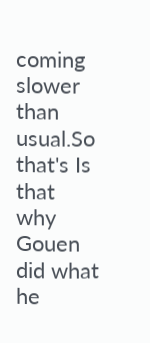coming slower than usual.So that's Is that why Gouen did what he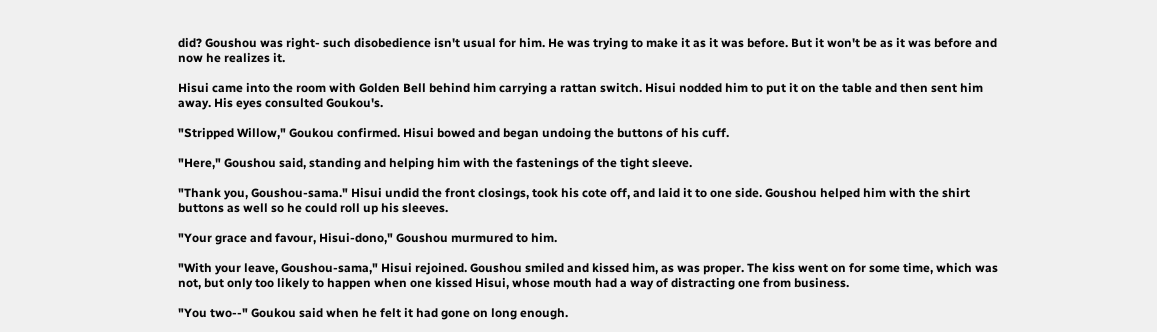did? Goushou was right- such disobedience isn't usual for him. He was trying to make it as it was before. But it won't be as it was before and now he realizes it.

Hisui came into the room with Golden Bell behind him carrying a rattan switch. Hisui nodded him to put it on the table and then sent him away. His eyes consulted Goukou's.

"Stripped Willow," Goukou confirmed. Hisui bowed and began undoing the buttons of his cuff.

"Here," Goushou said, standing and helping him with the fastenings of the tight sleeve.

"Thank you, Goushou-sama." Hisui undid the front closings, took his cote off, and laid it to one side. Goushou helped him with the shirt buttons as well so he could roll up his sleeves.

"Your grace and favour, Hisui-dono," Goushou murmured to him.

"With your leave, Goushou-sama," Hisui rejoined. Goushou smiled and kissed him, as was proper. The kiss went on for some time, which was not, but only too likely to happen when one kissed Hisui, whose mouth had a way of distracting one from business.

"You two--" Goukou said when he felt it had gone on long enough.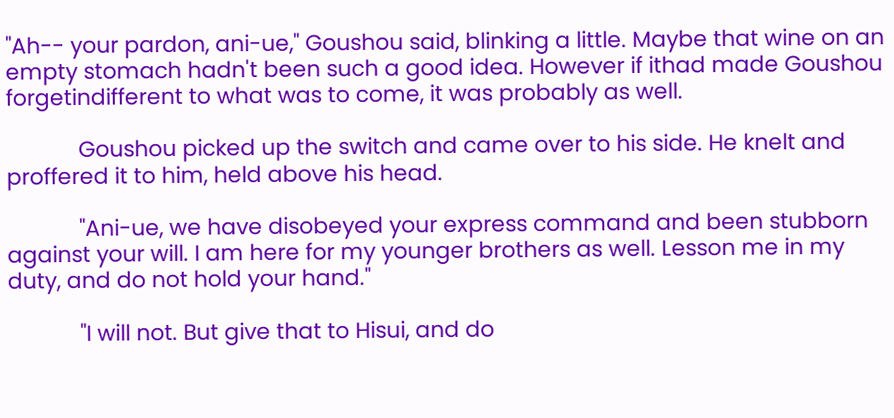"Ah-- your pardon, ani-ue," Goushou said, blinking a little. Maybe that wine on an empty stomach hadn't been such a good idea. However if ithad made Goushou forgetindifferent to what was to come, it was probably as well.

            Goushou picked up the switch and came over to his side. He knelt and proffered it to him, held above his head.

            "Ani-ue, we have disobeyed your express command and been stubborn against your will. I am here for my younger brothers as well. Lesson me in my duty, and do not hold your hand."

            "I will not. But give that to Hisui, and do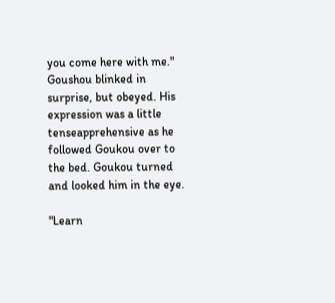you come here with me." Goushou blinked in surprise, but obeyed. His expression was a little tenseapprehensive as he followed Goukou over to the bed. Goukou turned and looked him in the eye.

"Learn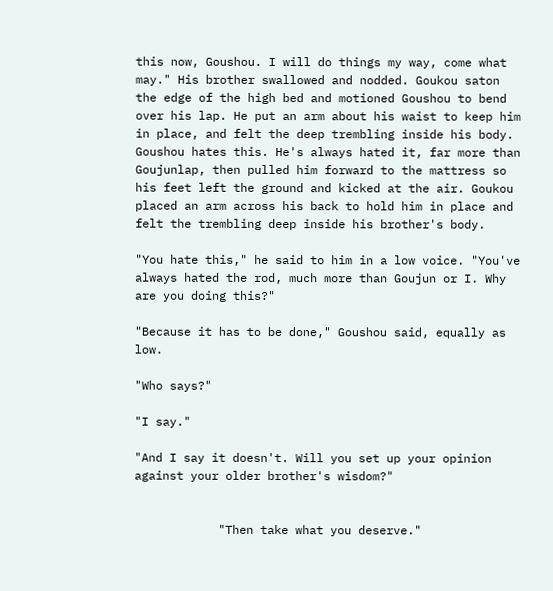this now, Goushou. I will do things my way, come what may." His brother swallowed and nodded. Goukou saton the edge of the high bed and motioned Goushou to bend over his lap. He put an arm about his waist to keep him in place, and felt the deep trembling inside his body. Goushou hates this. He's always hated it, far more than Goujunlap, then pulled him forward to the mattress so his feet left the ground and kicked at the air. Goukou placed an arm across his back to hold him in place and felt the trembling deep inside his brother's body.

"You hate this," he said to him in a low voice. "You've always hated the rod, much more than Goujun or I. Why are you doing this?"

"Because it has to be done," Goushou said, equally as low.

"Who says?"

"I say."

"And I say it doesn't. Will you set up your opinion against your older brother's wisdom?"


            "Then take what you deserve."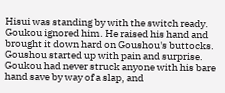Hisui was standing by with the switch ready. Goukou ignored him. He raised his hand and brought it down hard on Goushou's buttocks. Goushou started up with pain and surprise. Goukou had never struck anyone with his bare hand save by way of a slap, and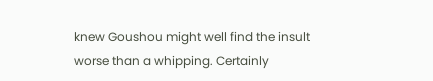knew Goushou might well find the insult worse than a whipping. Certainly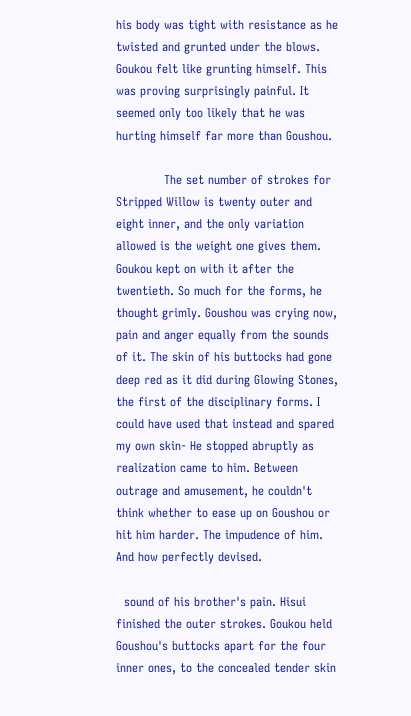his body was tight with resistance as he twisted and grunted under the blows. Goukou felt like grunting himself. This was proving surprisingly painful. It seemed only too likely that he was hurting himself far more than Goushou.

            The set number of strokes for Stripped Willow is twenty outer and eight inner, and the only variation allowed is the weight one gives them. Goukou kept on with it after the twentieth. So much for the forms, he thought grimly. Goushou was crying now, pain and anger equally from the sounds of it. The skin of his buttocks had gone deep red as it did during Glowing Stones, the first of the disciplinary forms. I could have used that instead and spared my own skin- He stopped abruptly as realization came to him. Between outrage and amusement, he couldn't think whether to ease up on Goushou or hit him harder. The impudence of him. And how perfectly devised.

  sound of his brother's pain. Hisui finished the outer strokes. Goukou held Goushou's buttocks apart for the four inner ones, to the concealed tender skin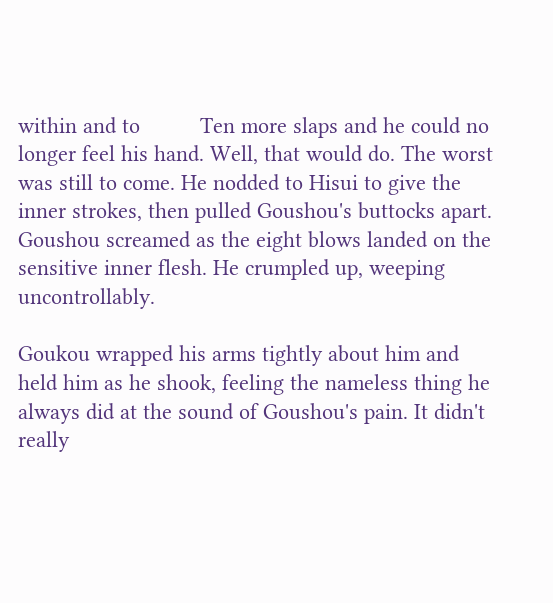within and to          Ten more slaps and he could no longer feel his hand. Well, that would do. The worst was still to come. He nodded to Hisui to give the inner strokes, then pulled Goushou's buttocks apart. Goushou screamed as the eight blows landed on the sensitive inner flesh. He crumpled up, weeping uncontrollably.

Goukou wrapped his arms tightly about him and held him as he shook, feeling the nameless thing he always did at the sound of Goushou's pain. It didn't really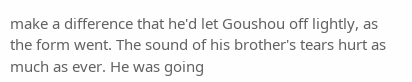make a difference that he'd let Goushou off lightly, as the form went. The sound of his brother's tears hurt as much as ever. He was going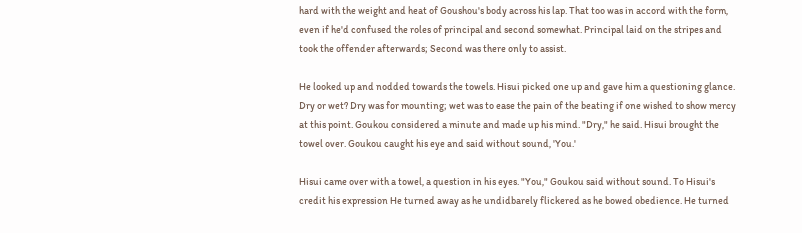hard with the weight and heat of Goushou's body across his lap. That too was in accord with the form, even if he'd confused the roles of principal and second somewhat. Principal laid on the stripes and took the offender afterwards; Second was there only to assist.

He looked up and nodded towards the towels. Hisui picked one up and gave him a questioning glance. Dry or wet? Dry was for mounting; wet was to ease the pain of the beating if one wished to show mercy at this point. Goukou considered a minute and made up his mind. "Dry," he said. Hisui brought the towel over. Goukou caught his eye and said without sound, 'You.'

Hisui came over with a towel, a question in his eyes. "You," Goukou said without sound. To Hisui's credit his expression He turned away as he undidbarely flickered as he bowed obedience. He turned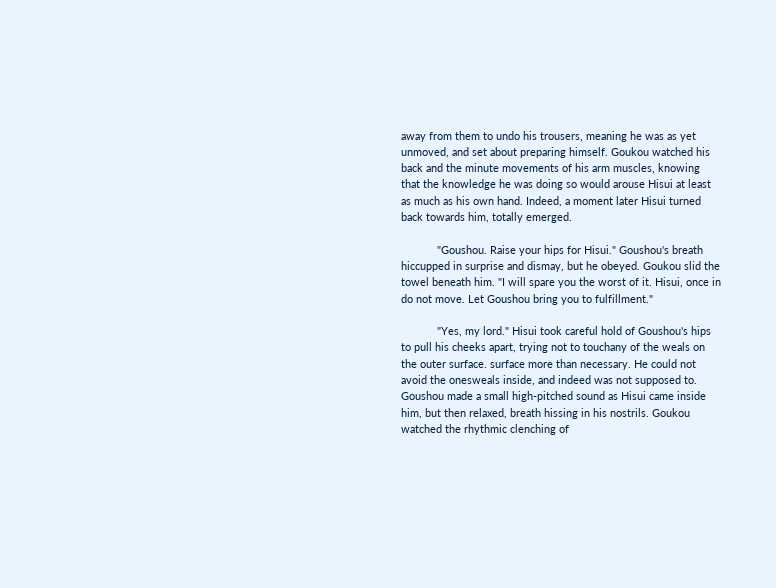away from them to undo his trousers, meaning he was as yet unmoved, and set about preparing himself. Goukou watched his back and the minute movements of his arm muscles, knowing that the knowledge he was doing so would arouse Hisui at least as much as his own hand. Indeed, a moment later Hisui turned back towards him, totally emerged.

            "Goushou. Raise your hips for Hisui." Goushou's breath hiccupped in surprise and dismay, but he obeyed. Goukou slid the towel beneath him. "I will spare you the worst of it. Hisui, once in do not move. Let Goushou bring you to fulfillment."

            "Yes, my lord." Hisui took careful hold of Goushou's hips to pull his cheeks apart, trying not to touchany of the weals on the outer surface. surface more than necessary. He could not avoid the onesweals inside, and indeed was not supposed to. Goushou made a small high-pitched sound as Hisui came inside him, but then relaxed, breath hissing in his nostrils. Goukou watched the rhythmic clenching of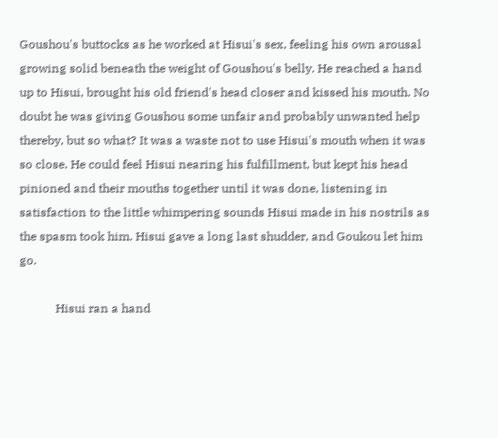Goushou's buttocks as he worked at Hisui's sex, feeling his own arousal growing solid beneath the weight of Goushou's belly. He reached a hand up to Hisui, brought his old friend's head closer and kissed his mouth. No doubt he was giving Goushou some unfair and probably unwanted help thereby, but so what? It was a waste not to use Hisui's mouth when it was so close. He could feel Hisui nearing his fulfillment, but kept his head pinioned and their mouths together until it was done, listening in satisfaction to the little whimpering sounds Hisui made in his nostrils as the spasm took him. Hisui gave a long last shudder, and Goukou let him go.

            Hisui ran a hand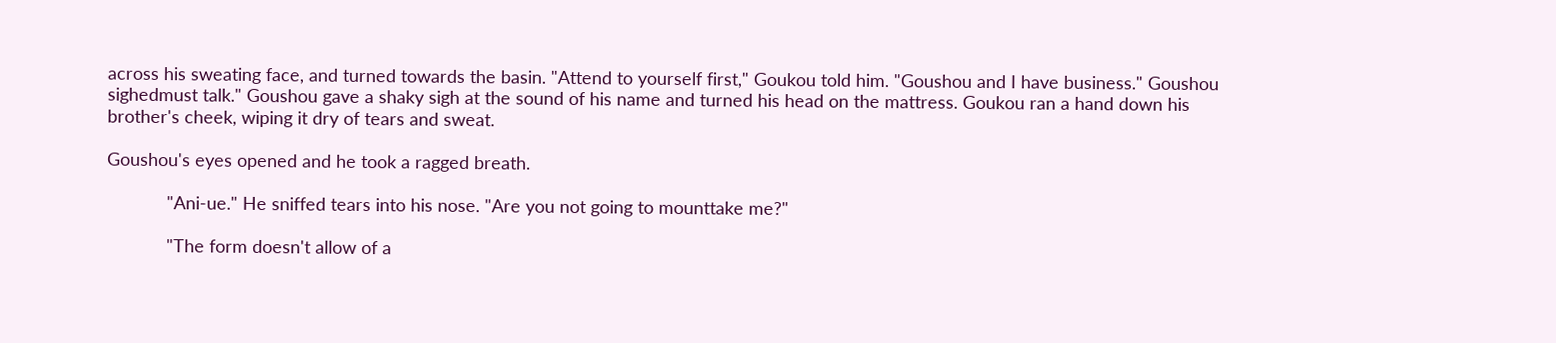across his sweating face, and turned towards the basin. "Attend to yourself first," Goukou told him. "Goushou and I have business." Goushou sighedmust talk." Goushou gave a shaky sigh at the sound of his name and turned his head on the mattress. Goukou ran a hand down his brother's cheek, wiping it dry of tears and sweat.

Goushou's eyes opened and he took a ragged breath.

            "Ani-ue." He sniffed tears into his nose. "Are you not going to mounttake me?"

            "The form doesn't allow of a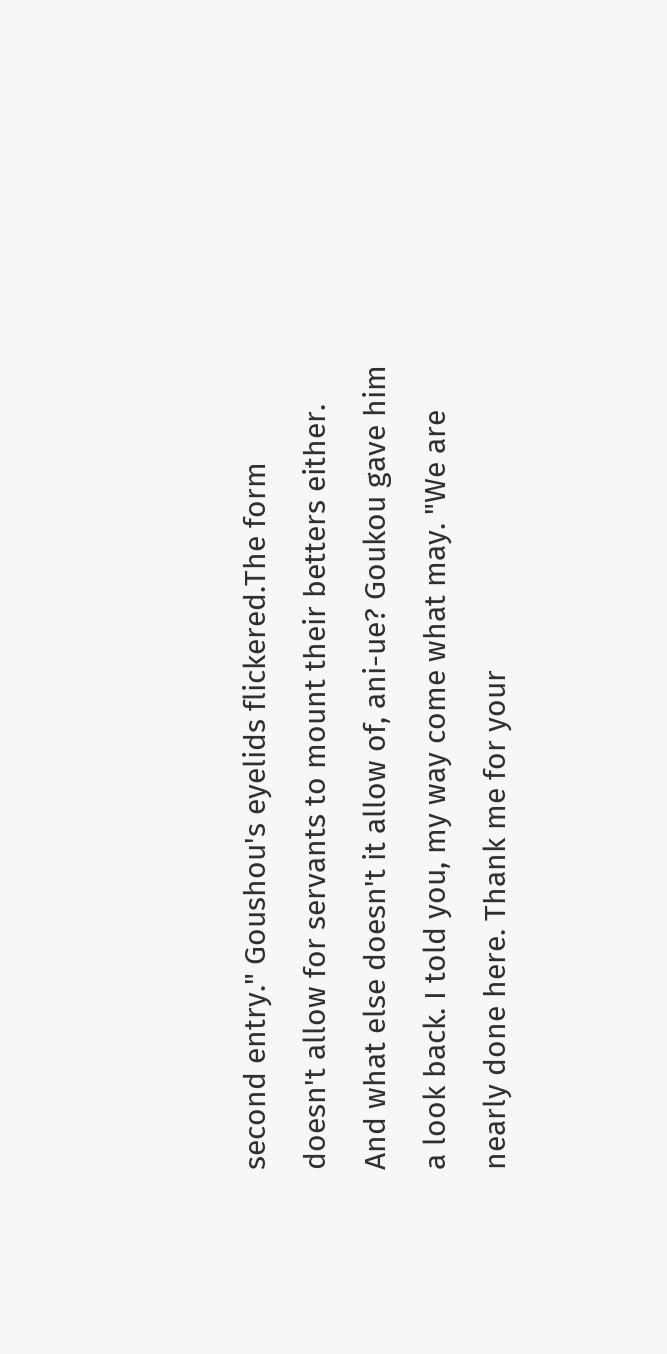second entry." Goushou's eyelids flickered.The form doesn't allow for servants to mount their betters either. And what else doesn't it allow of, ani-ue? Goukou gave him a look back. I told you, my way come what may. "We are nearly done here. Thank me for your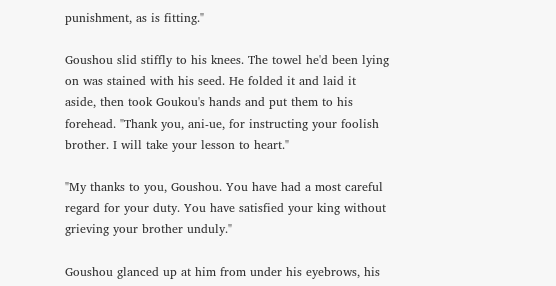punishment, as is fitting."

Goushou slid stiffly to his knees. The towel he'd been lying on was stained with his seed. He folded it and laid it aside, then took Goukou's hands and put them to his forehead. "Thank you, ani-ue, for instructing your foolish brother. I will take your lesson to heart."

"My thanks to you, Goushou. You have had a most careful regard for your duty. You have satisfied your king without grieving your brother unduly."

Goushou glanced up at him from under his eyebrows, his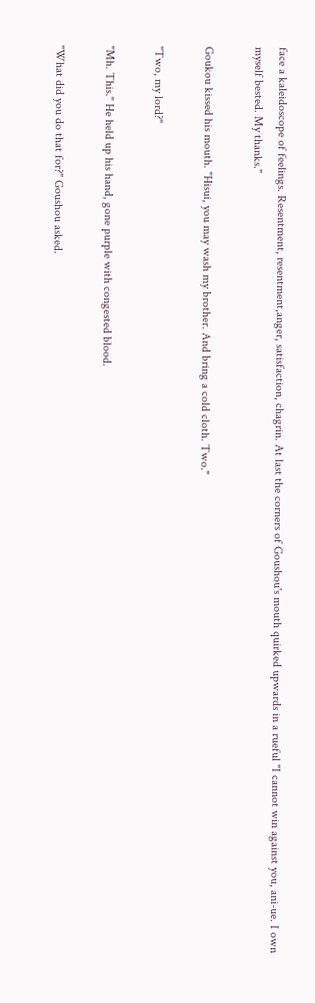face a kaleidoscope of feelings. Resentment, resentment,anger, satisfaction, chagrin. At last the corners of Goushou's mouth quirked upwards in a rueful "I cannot win against you, ani-ue. I own myself bested. My thanks."

Goukou kissed his mouth. "Hisui, you may wash my brother. And bring a cold cloth. Two."

"Two, my lord?"

"Mh. This." He held up his hand, gone purple with congested blood.

"What did you do that for?" Goushou asked.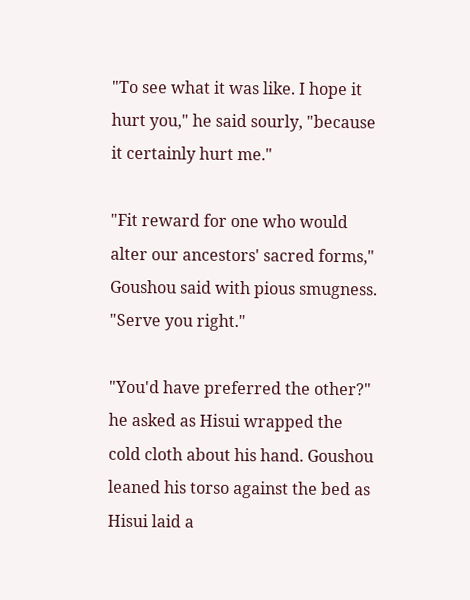"To see what it was like. I hope it hurt you," he said sourly, "because it certainly hurt me."

"Fit reward for one who would alter our ancestors' sacred forms," Goushou said with pious smugness. "Serve you right."

"You'd have preferred the other?" he asked as Hisui wrapped the cold cloth about his hand. Goushou leaned his torso against the bed as Hisui laid a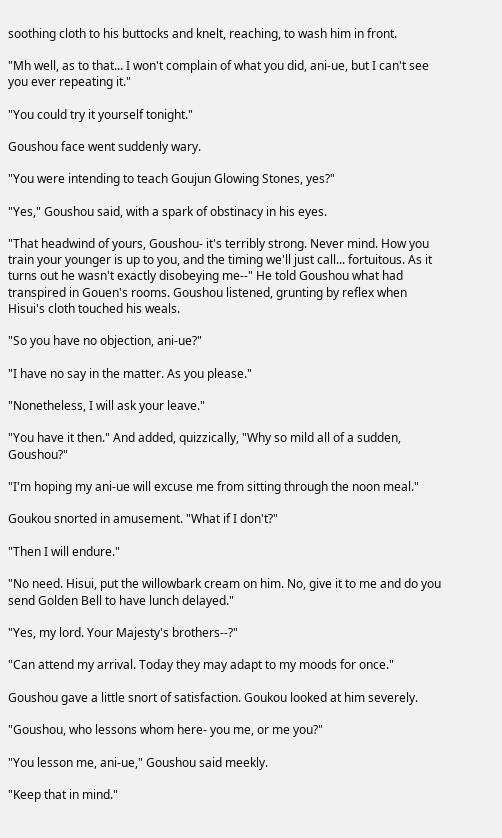soothing cloth to his buttocks and knelt, reaching, to wash him in front.

"Mh well, as to that... I won't complain of what you did, ani-ue, but I can't see you ever repeating it."

"You could try it yourself tonight."

Goushou face went suddenly wary.

"You were intending to teach Goujun Glowing Stones, yes?"

"Yes," Goushou said, with a spark of obstinacy in his eyes.

"That headwind of yours, Goushou- it's terribly strong. Never mind. How you train your younger is up to you, and the timing we'll just call... fortuitous. As it turns out he wasn't exactly disobeying me--" He told Goushou what had transpired in Gouen's rooms. Goushou listened, grunting by reflex when Hisui's cloth touched his weals.

"So you have no objection, ani-ue?"

"I have no say in the matter. As you please."

"Nonetheless, I will ask your leave."

"You have it then." And added, quizzically, "Why so mild all of a sudden, Goushou?"

"I'm hoping my ani-ue will excuse me from sitting through the noon meal."

Goukou snorted in amusement. "What if I don't?"

"Then I will endure."

"No need. Hisui, put the willowbark cream on him. No, give it to me and do you send Golden Bell to have lunch delayed."

"Yes, my lord. Your Majesty's brothers--?"

"Can attend my arrival. Today they may adapt to my moods for once."

Goushou gave a little snort of satisfaction. Goukou looked at him severely.

"Goushou, who lessons whom here- you me, or me you?"

"You lesson me, ani-ue," Goushou said meekly.

"Keep that in mind."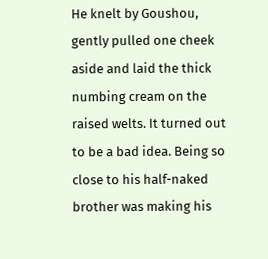He knelt by Goushou, gently pulled one cheek aside and laid the thick numbing cream on the raised welts. It turned out to be a bad idea. Being so close to his half-naked brother was making his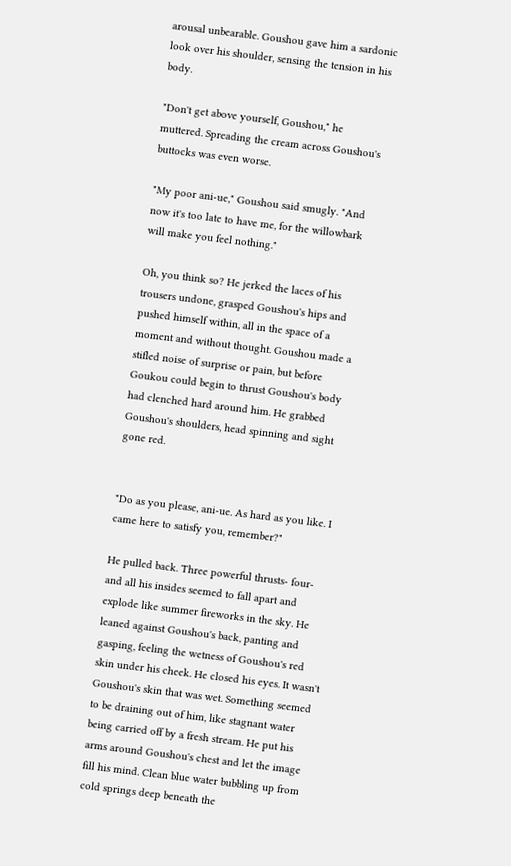arousal unbearable. Goushou gave him a sardonic look over his shoulder, sensing the tension in his body.

"Don't get above yourself, Goushou," he muttered. Spreading the cream across Goushou's buttocks was even worse.

"My poor ani-ue," Goushou said smugly. "And now it's too late to have me, for the willowbark will make you feel nothing."

Oh, you think so? He jerked the laces of his trousers undone, grasped Goushou's hips and pushed himself within, all in the space of a moment and without thought. Goushou made a stifled noise of surprise or pain, but before Goukou could begin to thrust Goushou's body had clenched hard around him. He grabbed Goushou's shoulders, head spinning and sight gone red.


"Do as you please, ani-ue. As hard as you like. I came here to satisfy you, remember?"

He pulled back. Three powerful thrusts- four- and all his insides seemed to fall apart and explode like summer fireworks in the sky. He leaned against Goushou's back, panting and gasping, feeling the wetness of Goushou's red skin under his cheek. He closed his eyes. It wasn't Goushou's skin that was wet. Something seemed to be draining out of him, like stagnant water being carried off by a fresh stream. He put his arms around Goushou's chest and let the image fill his mind. Clean blue water bubbling up from cold springs deep beneath the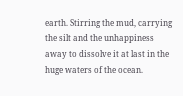earth. Stirring the mud, carrying the silt and the unhappiness away to dissolve it at last in the huge waters of the ocean.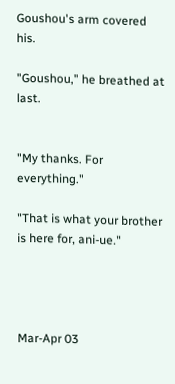Goushou's arm covered his.

"Goushou," he breathed at last.


"My thanks. For everything."

"That is what your brother is here for, ani-ue."




Mar-Apr 03